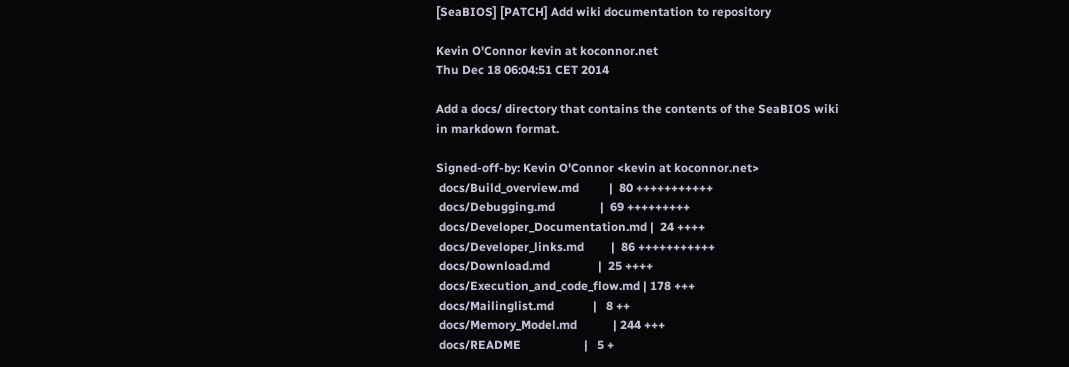[SeaBIOS] [PATCH] Add wiki documentation to repository

Kevin O'Connor kevin at koconnor.net
Thu Dec 18 06:04:51 CET 2014

Add a docs/ directory that contains the contents of the SeaBIOS wiki
in markdown format.

Signed-off-by: Kevin O'Connor <kevin at koconnor.net>
 docs/Build_overview.md          |  80 +++++++++++
 docs/Debugging.md               |  69 +++++++++
 docs/Developer_Documentation.md |  24 ++++
 docs/Developer_links.md         |  86 +++++++++++
 docs/Download.md                |  25 ++++
 docs/Execution_and_code_flow.md | 178 +++
 docs/Mailinglist.md             |   8 ++
 docs/Memory_Model.md            | 244 +++
 docs/README                     |   5 +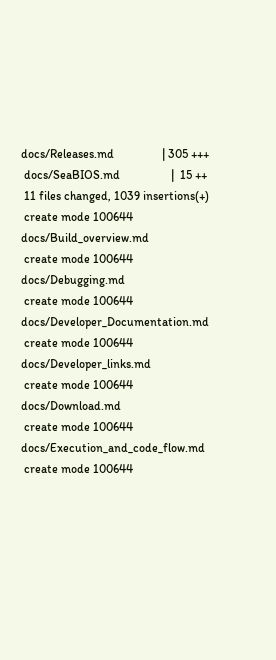docs/Releases.md                | 305 +++
 docs/SeaBIOS.md                 |  15 ++
 11 files changed, 1039 insertions(+)
 create mode 100644 docs/Build_overview.md
 create mode 100644 docs/Debugging.md
 create mode 100644 docs/Developer_Documentation.md
 create mode 100644 docs/Developer_links.md
 create mode 100644 docs/Download.md
 create mode 100644 docs/Execution_and_code_flow.md
 create mode 100644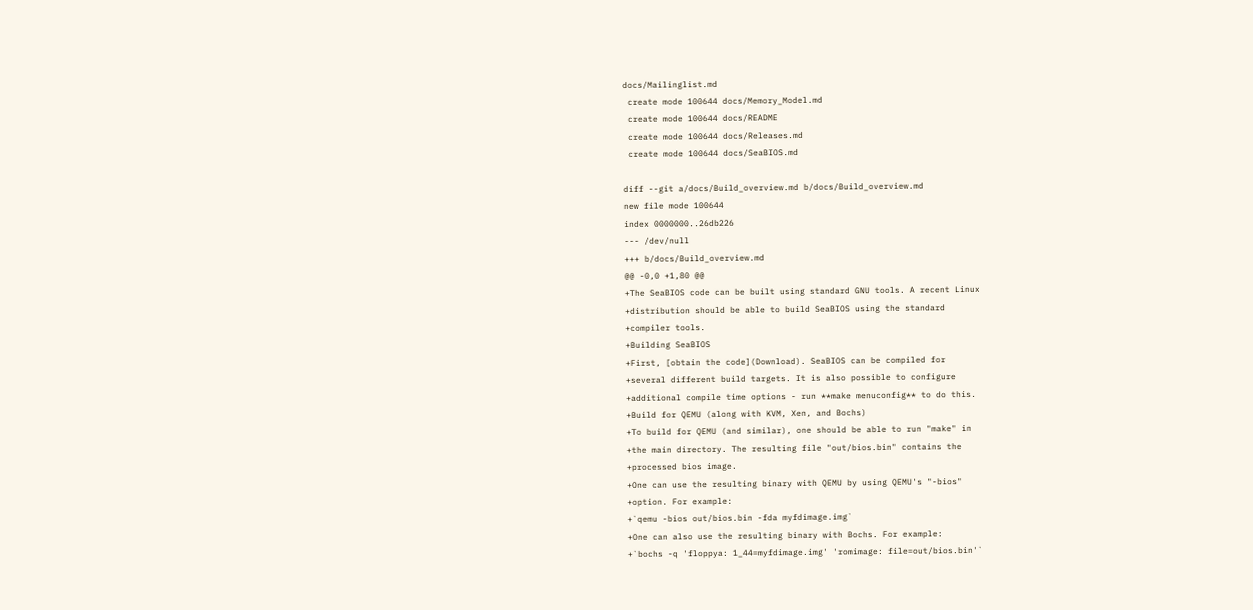docs/Mailinglist.md
 create mode 100644 docs/Memory_Model.md
 create mode 100644 docs/README
 create mode 100644 docs/Releases.md
 create mode 100644 docs/SeaBIOS.md

diff --git a/docs/Build_overview.md b/docs/Build_overview.md
new file mode 100644
index 0000000..26db226
--- /dev/null
+++ b/docs/Build_overview.md
@@ -0,0 +1,80 @@
+The SeaBIOS code can be built using standard GNU tools. A recent Linux
+distribution should be able to build SeaBIOS using the standard
+compiler tools.
+Building SeaBIOS
+First, [obtain the code](Download). SeaBIOS can be compiled for
+several different build targets. It is also possible to configure
+additional compile time options - run **make menuconfig** to do this.
+Build for QEMU (along with KVM, Xen, and Bochs)
+To build for QEMU (and similar), one should be able to run "make" in
+the main directory. The resulting file "out/bios.bin" contains the
+processed bios image.
+One can use the resulting binary with QEMU by using QEMU's "-bios"
+option. For example:
+`qemu -bios out/bios.bin -fda myfdimage.img`
+One can also use the resulting binary with Bochs. For example:
+`bochs -q 'floppya: 1_44=myfdimage.img' 'romimage: file=out/bios.bin'`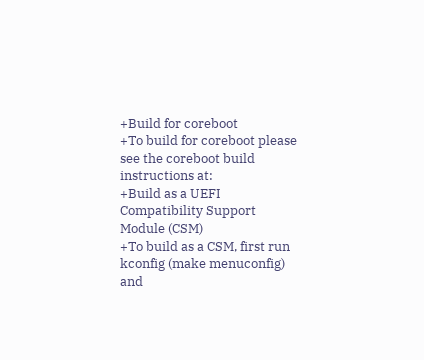+Build for coreboot
+To build for coreboot please see the coreboot build instructions at:
+Build as a UEFI Compatibility Support Module (CSM)
+To build as a CSM, first run kconfig (make menuconfig) and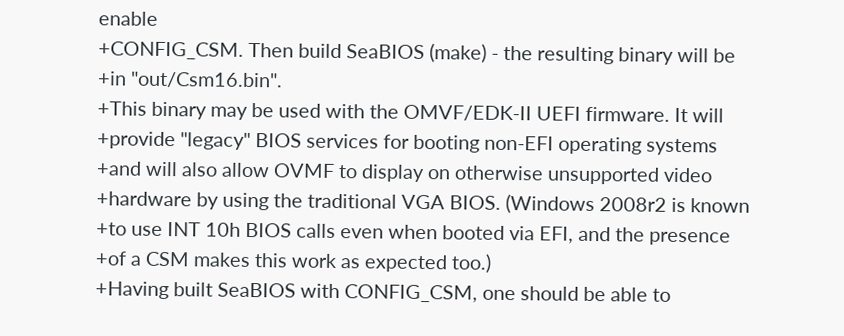enable
+CONFIG_CSM. Then build SeaBIOS (make) - the resulting binary will be
+in "out/Csm16.bin".
+This binary may be used with the OMVF/EDK-II UEFI firmware. It will
+provide "legacy" BIOS services for booting non-EFI operating systems
+and will also allow OVMF to display on otherwise unsupported video
+hardware by using the traditional VGA BIOS. (Windows 2008r2 is known
+to use INT 10h BIOS calls even when booted via EFI, and the presence
+of a CSM makes this work as expected too.)
+Having built SeaBIOS with CONFIG_CSM, one should be able to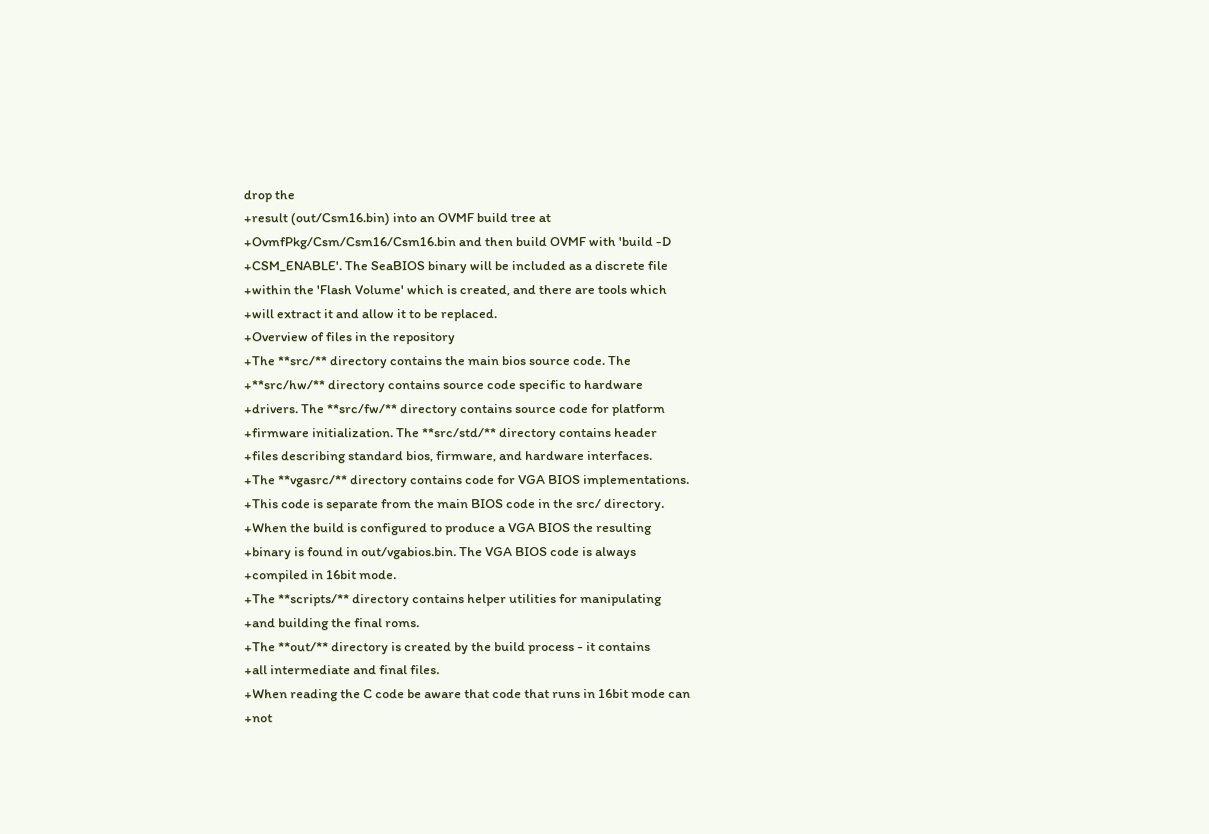drop the
+result (out/Csm16.bin) into an OVMF build tree at
+OvmfPkg/Csm/Csm16/Csm16.bin and then build OVMF with 'build -D
+CSM_ENABLE'. The SeaBIOS binary will be included as a discrete file
+within the 'Flash Volume' which is created, and there are tools which
+will extract it and allow it to be replaced.
+Overview of files in the repository
+The **src/** directory contains the main bios source code. The
+**src/hw/** directory contains source code specific to hardware
+drivers. The **src/fw/** directory contains source code for platform
+firmware initialization. The **src/std/** directory contains header
+files describing standard bios, firmware, and hardware interfaces.
+The **vgasrc/** directory contains code for VGA BIOS implementations.
+This code is separate from the main BIOS code in the src/ directory.
+When the build is configured to produce a VGA BIOS the resulting
+binary is found in out/vgabios.bin. The VGA BIOS code is always
+compiled in 16bit mode.
+The **scripts/** directory contains helper utilities for manipulating
+and building the final roms.
+The **out/** directory is created by the build process - it contains
+all intermediate and final files.
+When reading the C code be aware that code that runs in 16bit mode can
+not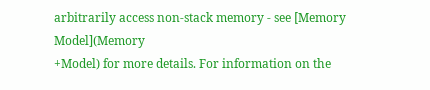arbitrarily access non-stack memory - see [Memory Model](Memory
+Model) for more details. For information on the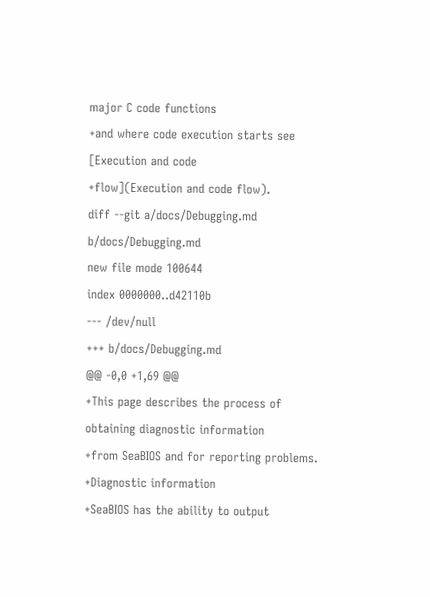major C code functions
+and where code execution starts see [Execution and code
+flow](Execution and code flow).
diff --git a/docs/Debugging.md b/docs/Debugging.md
new file mode 100644
index 0000000..d42110b
--- /dev/null
+++ b/docs/Debugging.md
@@ -0,0 +1,69 @@
+This page describes the process of obtaining diagnostic information
+from SeaBIOS and for reporting problems.
+Diagnostic information
+SeaBIOS has the ability to output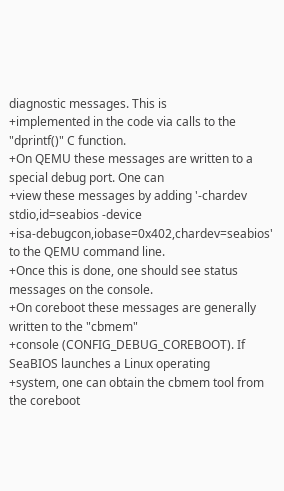diagnostic messages. This is
+implemented in the code via calls to the "dprintf()" C function.
+On QEMU these messages are written to a special debug port. One can
+view these messages by adding '-chardev stdio,id=seabios -device
+isa-debugcon,iobase=0x402,chardev=seabios' to the QEMU command line.
+Once this is done, one should see status messages on the console.
+On coreboot these messages are generally written to the "cbmem"
+console (CONFIG_DEBUG_COREBOOT). If SeaBIOS launches a Linux operating
+system, one can obtain the cbmem tool from the coreboot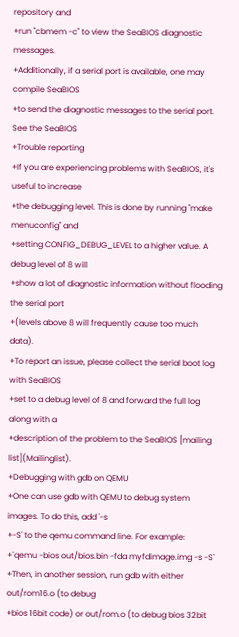repository and
+run "cbmem -c" to view the SeaBIOS diagnostic messages.
+Additionally, if a serial port is available, one may compile SeaBIOS
+to send the diagnostic messages to the serial port. See the SeaBIOS
+Trouble reporting
+If you are experiencing problems with SeaBIOS, it's useful to increase
+the debugging level. This is done by running "make menuconfig" and
+setting CONFIG_DEBUG_LEVEL to a higher value. A debug level of 8 will
+show a lot of diagnostic information without flooding the serial port
+(levels above 8 will frequently cause too much data).
+To report an issue, please collect the serial boot log with SeaBIOS
+set to a debug level of 8 and forward the full log along with a
+description of the problem to the SeaBIOS [mailing list](Mailinglist).
+Debugging with gdb on QEMU
+One can use gdb with QEMU to debug system images. To do this, add '-s
+-S' to the qemu command line. For example:
+`qemu -bios out/bios.bin -fda myfdimage.img -s -S`
+Then, in another session, run gdb with either out/rom16.o (to debug
+bios 16bit code) or out/rom.o (to debug bios 32bit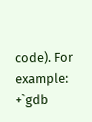code). For example:
+`gdb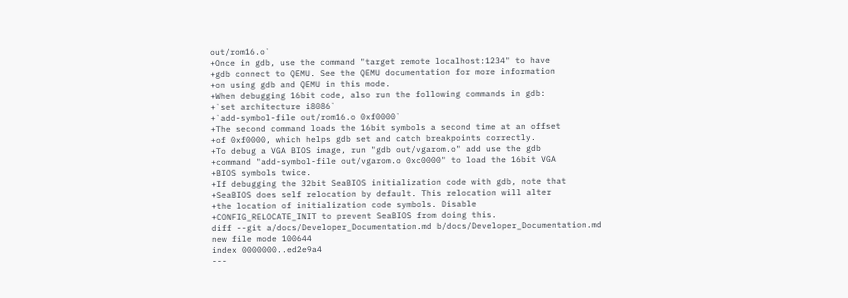out/rom16.o`
+Once in gdb, use the command "target remote localhost:1234" to have
+gdb connect to QEMU. See the QEMU documentation for more information
+on using gdb and QEMU in this mode.
+When debugging 16bit code, also run the following commands in gdb:
+`set architecture i8086`
+`add-symbol-file out/rom16.o 0xf0000`
+The second command loads the 16bit symbols a second time at an offset
+of 0xf0000, which helps gdb set and catch breakpoints correctly.
+To debug a VGA BIOS image, run "gdb out/vgarom.o" add use the gdb
+command "add-symbol-file out/vgarom.o 0xc0000" to load the 16bit VGA
+BIOS symbols twice.
+If debugging the 32bit SeaBIOS initialization code with gdb, note that
+SeaBIOS does self relocation by default. This relocation will alter
+the location of initialization code symbols. Disable
+CONFIG_RELOCATE_INIT to prevent SeaBIOS from doing this.
diff --git a/docs/Developer_Documentation.md b/docs/Developer_Documentation.md
new file mode 100644
index 0000000..ed2e9a4
---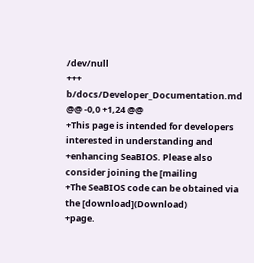/dev/null
+++ b/docs/Developer_Documentation.md
@@ -0,0 +1,24 @@
+This page is intended for developers interested in understanding and
+enhancing SeaBIOS. Please also consider joining the [mailing
+The SeaBIOS code can be obtained via the [download](Download)
+page.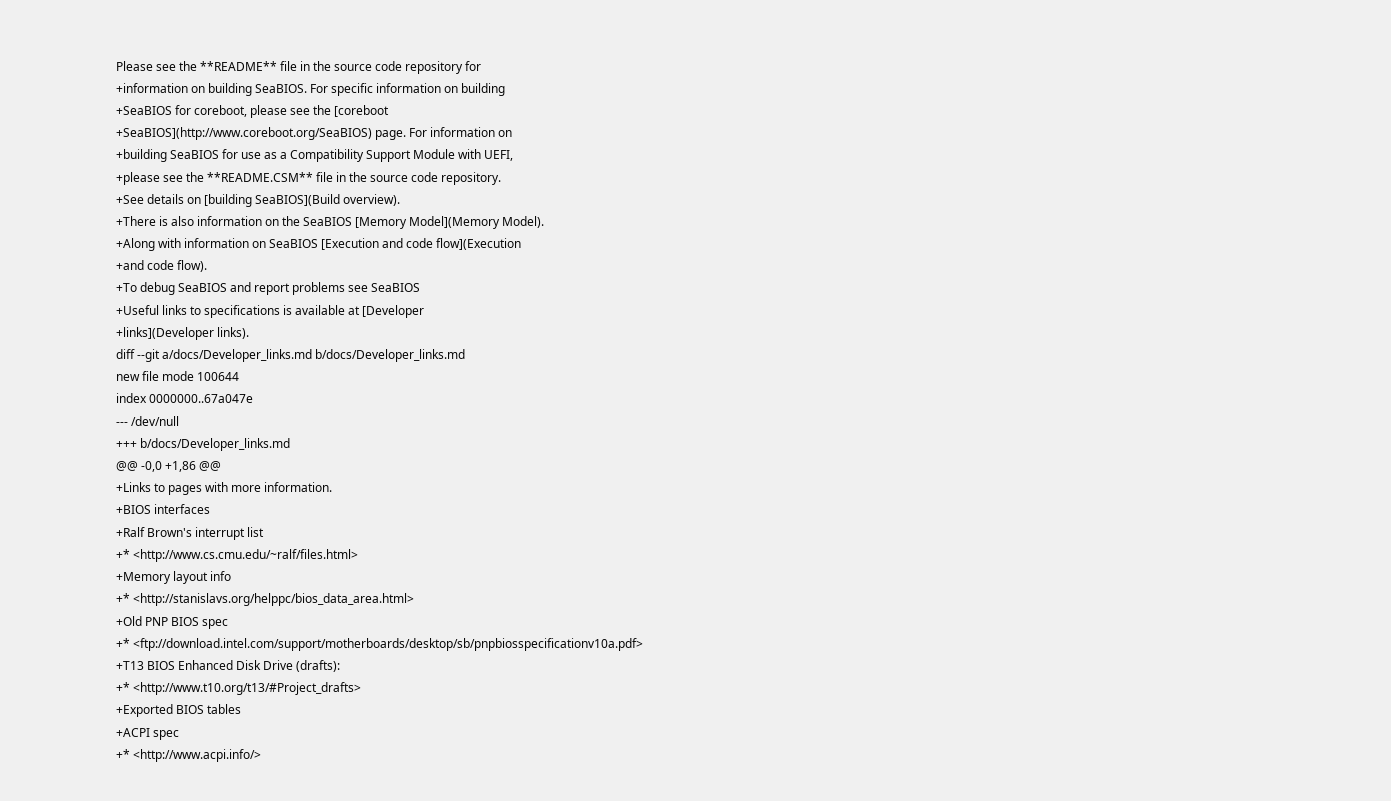Please see the **README** file in the source code repository for
+information on building SeaBIOS. For specific information on building
+SeaBIOS for coreboot, please see the [coreboot
+SeaBIOS](http://www.coreboot.org/SeaBIOS) page. For information on
+building SeaBIOS for use as a Compatibility Support Module with UEFI,
+please see the **README.CSM** file in the source code repository.
+See details on [building SeaBIOS](Build overview).
+There is also information on the SeaBIOS [Memory Model](Memory Model).
+Along with information on SeaBIOS [Execution and code flow](Execution
+and code flow).
+To debug SeaBIOS and report problems see SeaBIOS
+Useful links to specifications is available at [Developer
+links](Developer links).
diff --git a/docs/Developer_links.md b/docs/Developer_links.md
new file mode 100644
index 0000000..67a047e
--- /dev/null
+++ b/docs/Developer_links.md
@@ -0,0 +1,86 @@
+Links to pages with more information.
+BIOS interfaces
+Ralf Brown's interrupt list
+* <http://www.cs.cmu.edu/~ralf/files.html>
+Memory layout info
+* <http://stanislavs.org/helppc/bios_data_area.html>
+Old PNP BIOS spec
+* <ftp://download.intel.com/support/motherboards/desktop/sb/pnpbiosspecificationv10a.pdf>
+T13 BIOS Enhanced Disk Drive (drafts):
+* <http://www.t10.org/t13/#Project_drafts>
+Exported BIOS tables
+ACPI spec
+* <http://www.acpi.info/>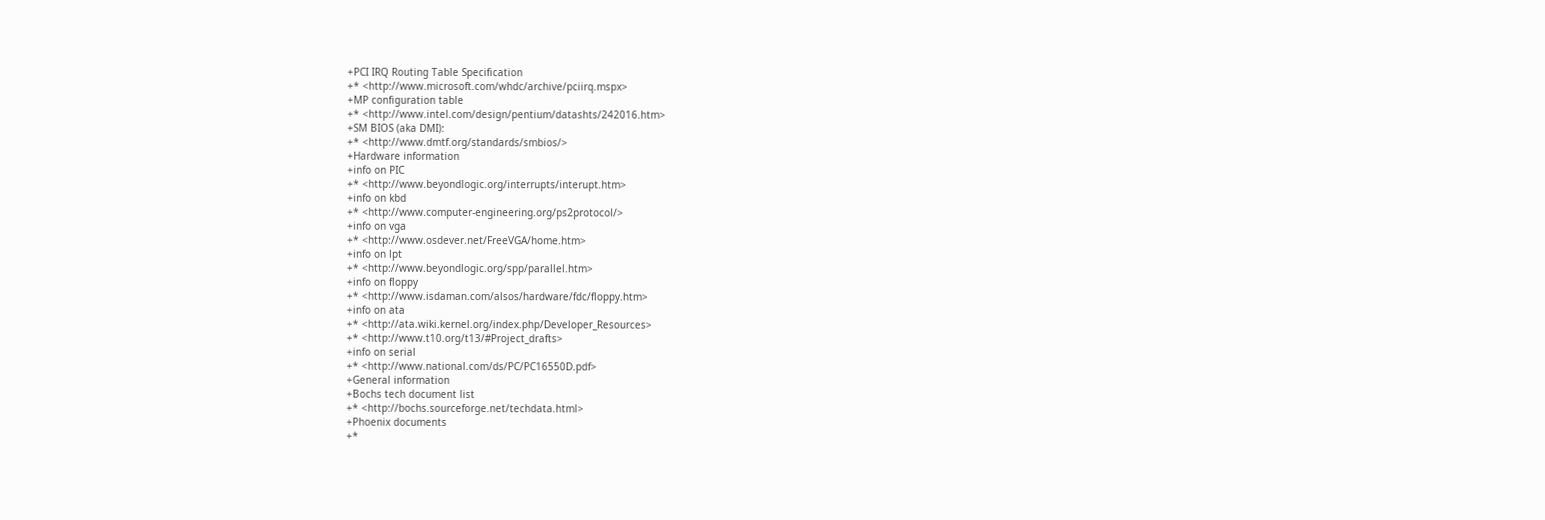+PCI IRQ Routing Table Specification
+* <http://www.microsoft.com/whdc/archive/pciirq.mspx>
+MP configuration table
+* <http://www.intel.com/design/pentium/datashts/242016.htm>
+SM BIOS (aka DMI):
+* <http://www.dmtf.org/standards/smbios/>
+Hardware information
+info on PIC
+* <http://www.beyondlogic.org/interrupts/interupt.htm>
+info on kbd
+* <http://www.computer-engineering.org/ps2protocol/>
+info on vga
+* <http://www.osdever.net/FreeVGA/home.htm>
+info on lpt
+* <http://www.beyondlogic.org/spp/parallel.htm>
+info on floppy
+* <http://www.isdaman.com/alsos/hardware/fdc/floppy.htm>
+info on ata
+* <http://ata.wiki.kernel.org/index.php/Developer_Resources>
+* <http://www.t10.org/t13/#Project_drafts>
+info on serial
+* <http://www.national.com/ds/PC/PC16550D.pdf>
+General information
+Bochs tech document list
+* <http://bochs.sourceforge.net/techdata.html>
+Phoenix documents
+*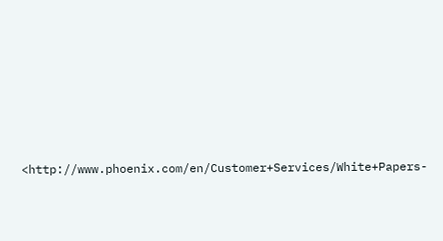<http://www.phoenix.com/en/Customer+Services/White+Papers-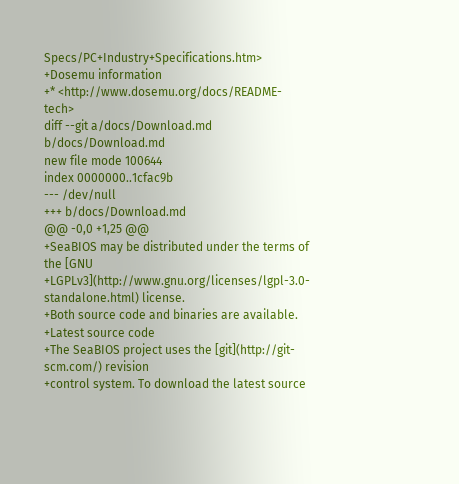Specs/PC+Industry+Specifications.htm>
+Dosemu information
+* <http://www.dosemu.org/docs/README-tech>
diff --git a/docs/Download.md b/docs/Download.md
new file mode 100644
index 0000000..1cfac9b
--- /dev/null
+++ b/docs/Download.md
@@ -0,0 +1,25 @@
+SeaBIOS may be distributed under the terms of the [GNU
+LGPLv3](http://www.gnu.org/licenses/lgpl-3.0-standalone.html) license.
+Both source code and binaries are available.
+Latest source code
+The SeaBIOS project uses the [git](http://git-scm.com/) revision
+control system. To download the latest source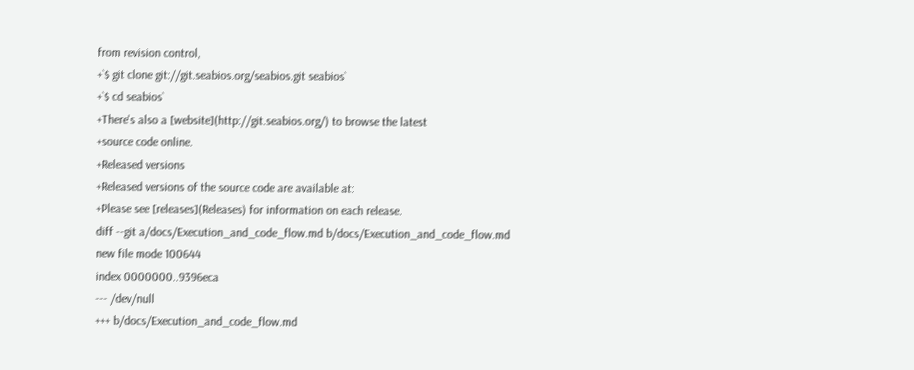from revision control,
+`$ git clone git://git.seabios.org/seabios.git seabios`
+`$ cd seabios`
+There's also a [website](http://git.seabios.org/) to browse the latest
+source code online.
+Released versions
+Released versions of the source code are available at:
+Please see [releases](Releases) for information on each release.
diff --git a/docs/Execution_and_code_flow.md b/docs/Execution_and_code_flow.md
new file mode 100644
index 0000000..9396eca
--- /dev/null
+++ b/docs/Execution_and_code_flow.md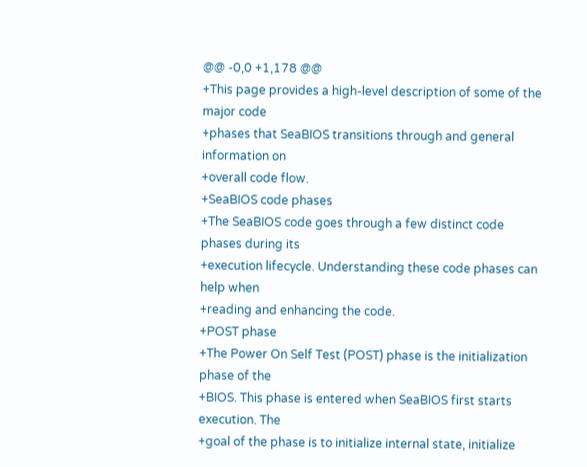@@ -0,0 +1,178 @@
+This page provides a high-level description of some of the major code
+phases that SeaBIOS transitions through and general information on
+overall code flow.
+SeaBIOS code phases
+The SeaBIOS code goes through a few distinct code phases during its
+execution lifecycle. Understanding these code phases can help when
+reading and enhancing the code.
+POST phase
+The Power On Self Test (POST) phase is the initialization phase of the
+BIOS. This phase is entered when SeaBIOS first starts execution. The
+goal of the phase is to initialize internal state, initialize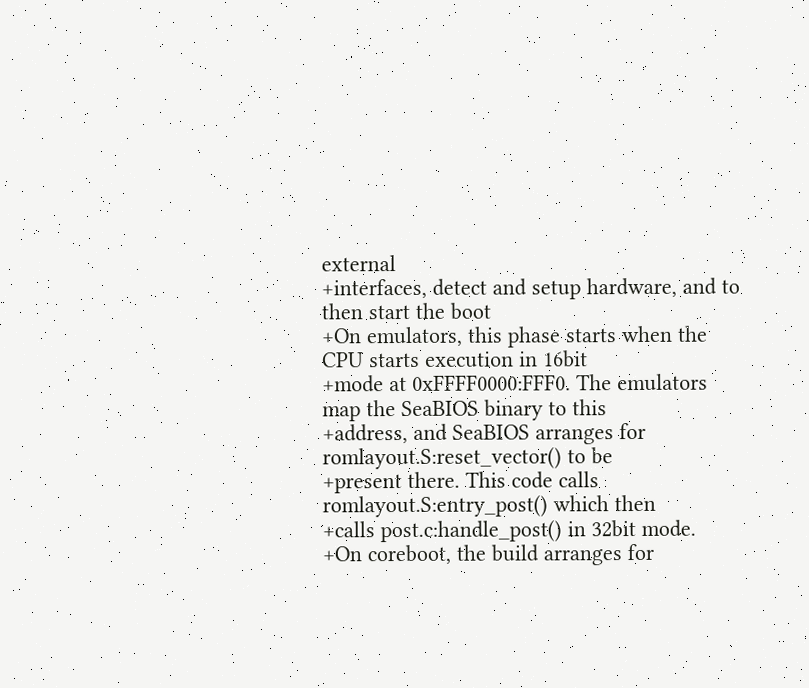external
+interfaces, detect and setup hardware, and to then start the boot
+On emulators, this phase starts when the CPU starts execution in 16bit
+mode at 0xFFFF0000:FFF0. The emulators map the SeaBIOS binary to this
+address, and SeaBIOS arranges for romlayout.S:reset_vector() to be
+present there. This code calls romlayout.S:entry_post() which then
+calls post.c:handle_post() in 32bit mode.
+On coreboot, the build arranges for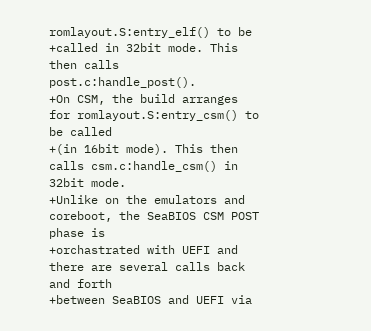romlayout.S:entry_elf() to be
+called in 32bit mode. This then calls post.c:handle_post().
+On CSM, the build arranges for romlayout.S:entry_csm() to be called
+(in 16bit mode). This then calls csm.c:handle_csm() in 32bit mode.
+Unlike on the emulators and coreboot, the SeaBIOS CSM POST phase is
+orchastrated with UEFI and there are several calls back and forth
+between SeaBIOS and UEFI via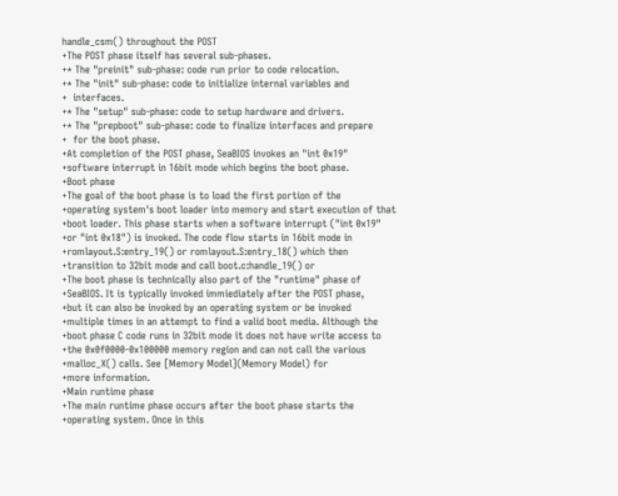handle_csm() throughout the POST
+The POST phase itself has several sub-phases.
+* The "preinit" sub-phase: code run prior to code relocation.
+* The "init" sub-phase: code to initialize internal variables and
+  interfaces.
+* The "setup" sub-phase: code to setup hardware and drivers.
+* The "prepboot" sub-phase: code to finalize interfaces and prepare
+  for the boot phase.
+At completion of the POST phase, SeaBIOS invokes an "int 0x19"
+software interrupt in 16bit mode which begins the boot phase.
+Boot phase
+The goal of the boot phase is to load the first portion of the
+operating system's boot loader into memory and start execution of that
+boot loader. This phase starts when a software interrupt ("int 0x19"
+or "int 0x18") is invoked. The code flow starts in 16bit mode in
+romlayout.S:entry_19() or romlayout.S:entry_18() which then
+transition to 32bit mode and call boot.c:handle_19() or
+The boot phase is technically also part of the "runtime" phase of
+SeaBIOS. It is typically invoked immiediately after the POST phase,
+but it can also be invoked by an operating system or be invoked
+multiple times in an attempt to find a valid boot media. Although the
+boot phase C code runs in 32bit mode it does not have write access to
+the 0x0f0000-0x100000 memory region and can not call the various
+malloc_X() calls. See [Memory Model](Memory Model) for
+more information.
+Main runtime phase
+The main runtime phase occurs after the boot phase starts the
+operating system. Once in this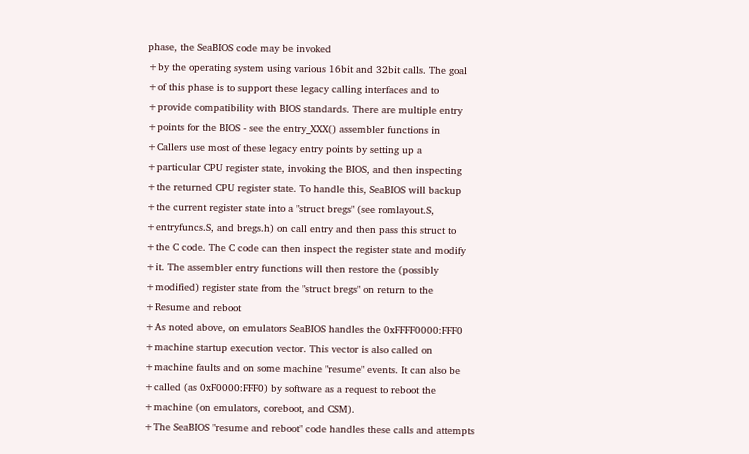phase, the SeaBIOS code may be invoked
+by the operating system using various 16bit and 32bit calls. The goal
+of this phase is to support these legacy calling interfaces and to
+provide compatibility with BIOS standards. There are multiple entry
+points for the BIOS - see the entry_XXX() assembler functions in
+Callers use most of these legacy entry points by setting up a
+particular CPU register state, invoking the BIOS, and then inspecting
+the returned CPU register state. To handle this, SeaBIOS will backup
+the current register state into a "struct bregs" (see romlayout.S,
+entryfuncs.S, and bregs.h) on call entry and then pass this struct to
+the C code. The C code can then inspect the register state and modify
+it. The assembler entry functions will then restore the (possibly
+modified) register state from the "struct bregs" on return to the
+Resume and reboot
+As noted above, on emulators SeaBIOS handles the 0xFFFF0000:FFF0
+machine startup execution vector. This vector is also called on
+machine faults and on some machine "resume" events. It can also be
+called (as 0xF0000:FFF0) by software as a request to reboot the
+machine (on emulators, coreboot, and CSM).
+The SeaBIOS "resume and reboot" code handles these calls and attempts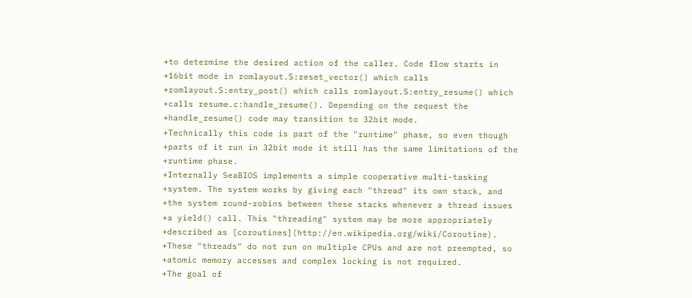+to determine the desired action of the caller. Code flow starts in
+16bit mode in romlayout.S:reset_vector() which calls
+romlayout.S:entry_post() which calls romlayout.S:entry_resume() which
+calls resume.c:handle_resume(). Depending on the request the
+handle_resume() code may transition to 32bit mode.
+Technically this code is part of the "runtime" phase, so even though
+parts of it run in 32bit mode it still has the same limitations of the
+runtime phase.
+Internally SeaBIOS implements a simple cooperative multi-tasking
+system. The system works by giving each "thread" its own stack, and
+the system round-robins between these stacks whenever a thread issues
+a yield() call. This "threading" system may be more appropriately
+described as [coroutines](http://en.wikipedia.org/wiki/Coroutine).
+These "threads" do not run on multiple CPUs and are not preempted, so
+atomic memory accesses and complex locking is not required.
+The goal of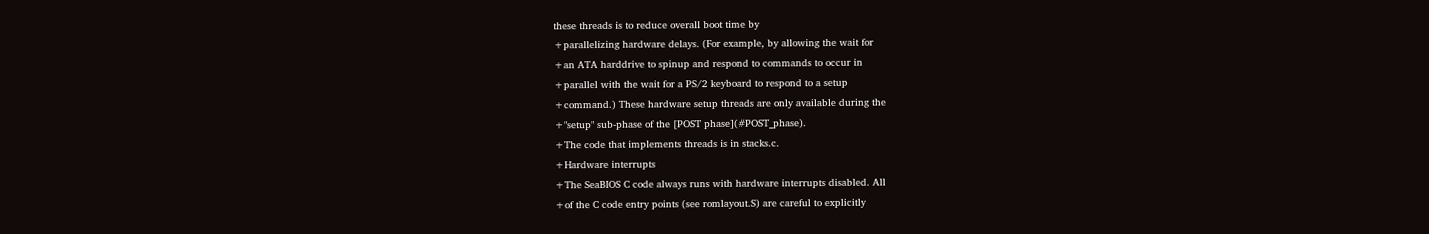these threads is to reduce overall boot time by
+parallelizing hardware delays. (For example, by allowing the wait for
+an ATA harddrive to spinup and respond to commands to occur in
+parallel with the wait for a PS/2 keyboard to respond to a setup
+command.) These hardware setup threads are only available during the
+"setup" sub-phase of the [POST phase](#POST_phase).
+The code that implements threads is in stacks.c.
+Hardware interrupts
+The SeaBIOS C code always runs with hardware interrupts disabled. All
+of the C code entry points (see romlayout.S) are careful to explicitly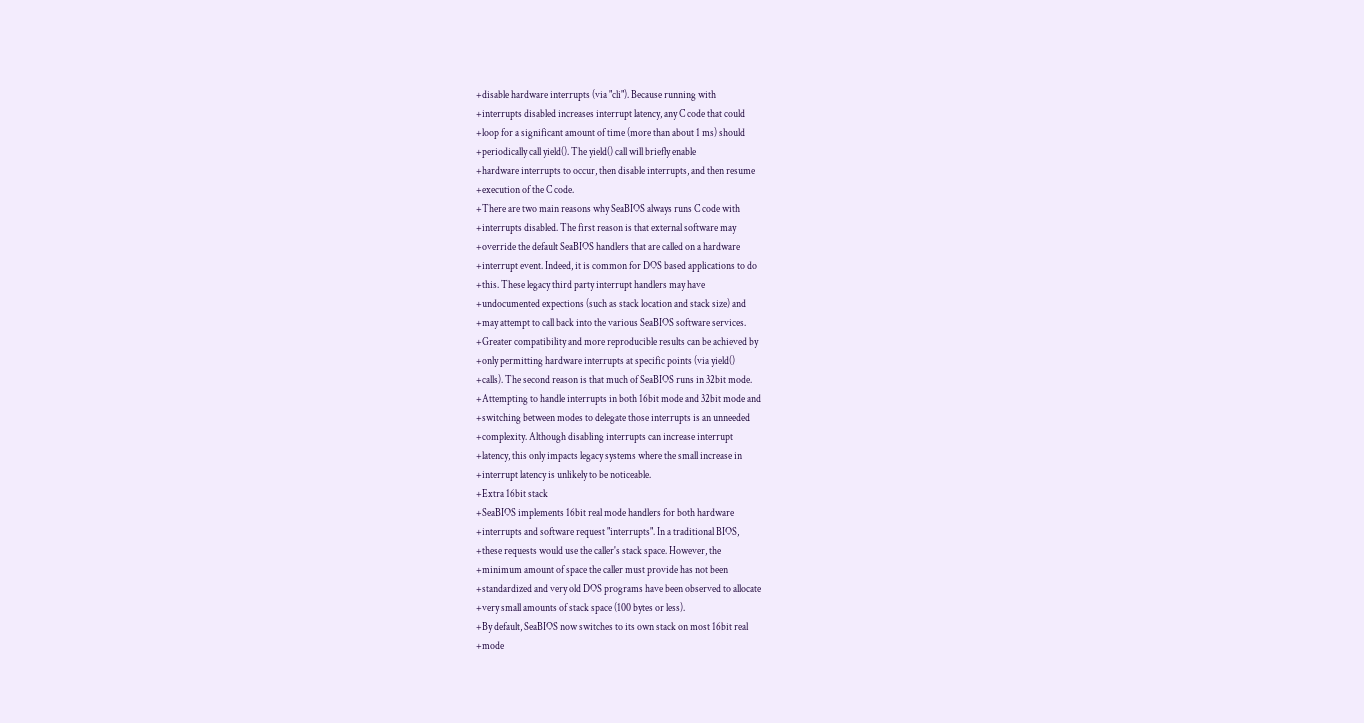+disable hardware interrupts (via "cli"). Because running with
+interrupts disabled increases interrupt latency, any C code that could
+loop for a significant amount of time (more than about 1 ms) should
+periodically call yield(). The yield() call will briefly enable
+hardware interrupts to occur, then disable interrupts, and then resume
+execution of the C code.
+There are two main reasons why SeaBIOS always runs C code with
+interrupts disabled. The first reason is that external software may
+override the default SeaBIOS handlers that are called on a hardware
+interrupt event. Indeed, it is common for DOS based applications to do
+this. These legacy third party interrupt handlers may have
+undocumented expections (such as stack location and stack size) and
+may attempt to call back into the various SeaBIOS software services.
+Greater compatibility and more reproducible results can be achieved by
+only permitting hardware interrupts at specific points (via yield()
+calls). The second reason is that much of SeaBIOS runs in 32bit mode.
+Attempting to handle interrupts in both 16bit mode and 32bit mode and
+switching between modes to delegate those interrupts is an unneeded
+complexity. Although disabling interrupts can increase interrupt
+latency, this only impacts legacy systems where the small increase in
+interrupt latency is unlikely to be noticeable.
+Extra 16bit stack
+SeaBIOS implements 16bit real mode handlers for both hardware
+interrupts and software request "interrupts". In a traditional BIOS,
+these requests would use the caller's stack space. However, the
+minimum amount of space the caller must provide has not been
+standardized and very old DOS programs have been observed to allocate
+very small amounts of stack space (100 bytes or less).
+By default, SeaBIOS now switches to its own stack on most 16bit real
+mode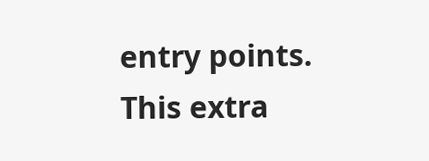entry points. This extra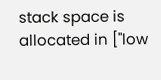stack space is allocated in ["low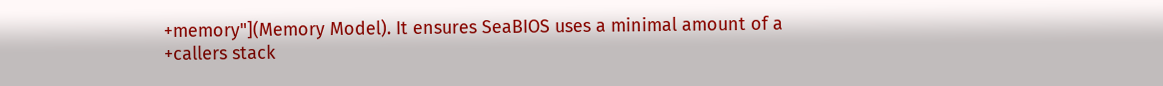+memory"](Memory Model). It ensures SeaBIOS uses a minimal amount of a
+callers stack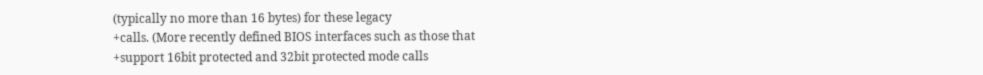(typically no more than 16 bytes) for these legacy
+calls. (More recently defined BIOS interfaces such as those that
+support 16bit protected and 32bit protected mode calls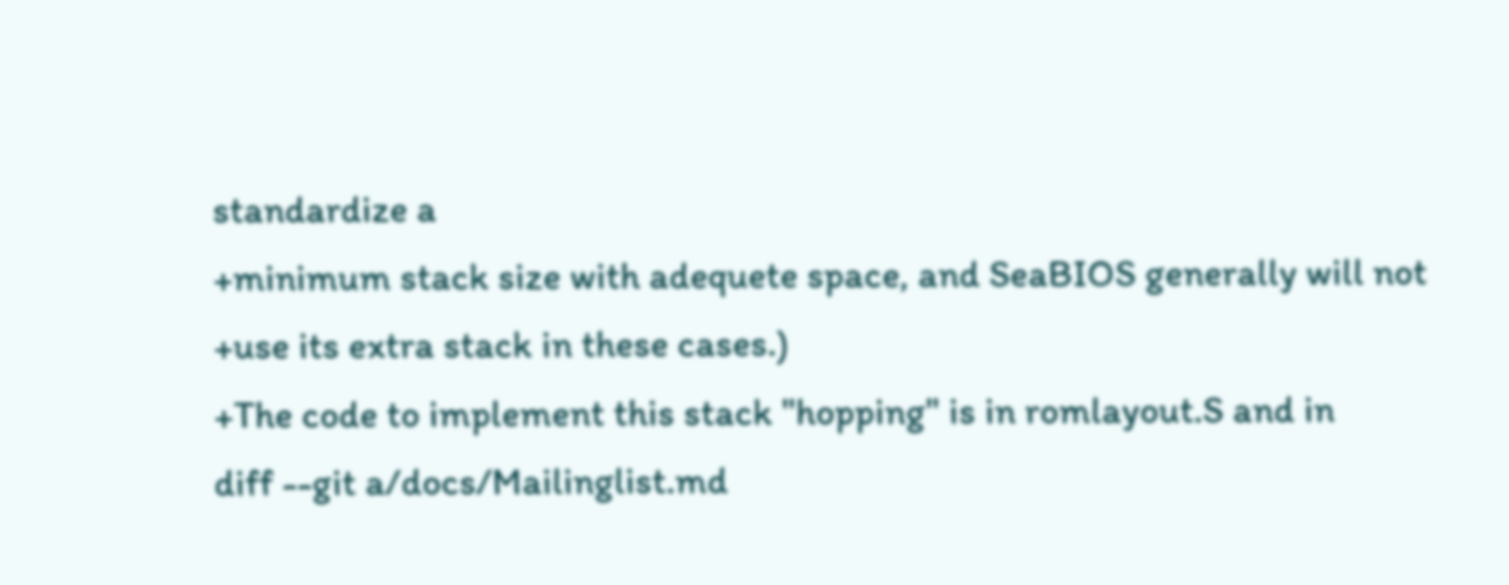standardize a
+minimum stack size with adequete space, and SeaBIOS generally will not
+use its extra stack in these cases.)
+The code to implement this stack "hopping" is in romlayout.S and in
diff --git a/docs/Mailinglist.md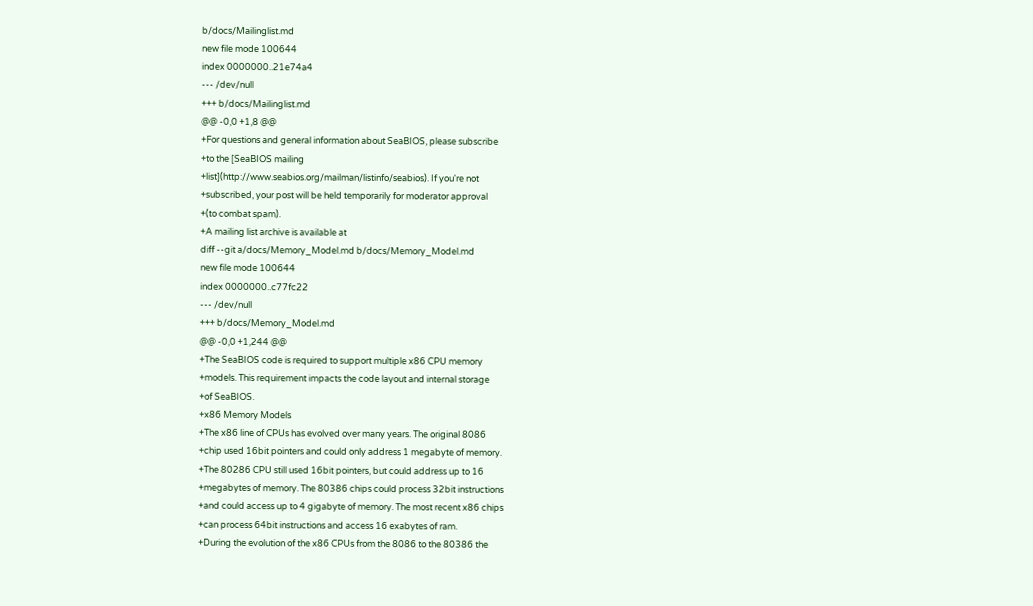b/docs/Mailinglist.md
new file mode 100644
index 0000000..21e74a4
--- /dev/null
+++ b/docs/Mailinglist.md
@@ -0,0 +1,8 @@
+For questions and general information about SeaBIOS, please subscribe
+to the [SeaBIOS mailing
+list](http://www.seabios.org/mailman/listinfo/seabios). If you're not
+subscribed, your post will be held temporarily for moderator approval
+(to combat spam).
+A mailing list archive is available at
diff --git a/docs/Memory_Model.md b/docs/Memory_Model.md
new file mode 100644
index 0000000..c77fc22
--- /dev/null
+++ b/docs/Memory_Model.md
@@ -0,0 +1,244 @@
+The SeaBIOS code is required to support multiple x86 CPU memory
+models. This requirement impacts the code layout and internal storage
+of SeaBIOS.
+x86 Memory Models
+The x86 line of CPUs has evolved over many years. The original 8086
+chip used 16bit pointers and could only address 1 megabyte of memory.
+The 80286 CPU still used 16bit pointers, but could address up to 16
+megabytes of memory. The 80386 chips could process 32bit instructions
+and could access up to 4 gigabyte of memory. The most recent x86 chips
+can process 64bit instructions and access 16 exabytes of ram.
+During the evolution of the x86 CPUs from the 8086 to the 80386 the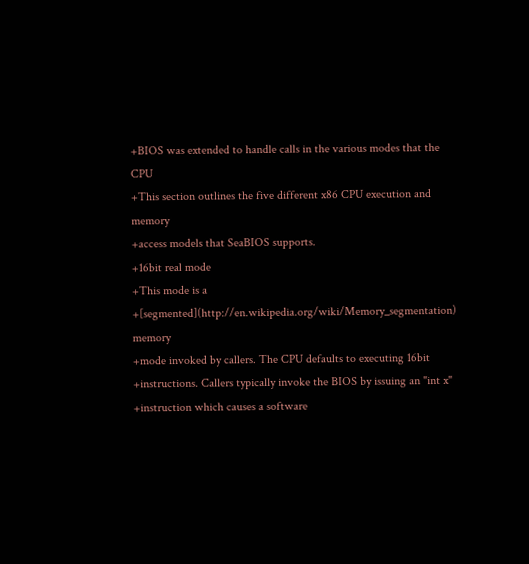+BIOS was extended to handle calls in the various modes that the CPU
+This section outlines the five different x86 CPU execution and memory
+access models that SeaBIOS supports.
+16bit real mode
+This mode is a
+[segmented](http://en.wikipedia.org/wiki/Memory_segmentation) memory
+mode invoked by callers. The CPU defaults to executing 16bit
+instructions. Callers typically invoke the BIOS by issuing an "int x"
+instruction which causes a software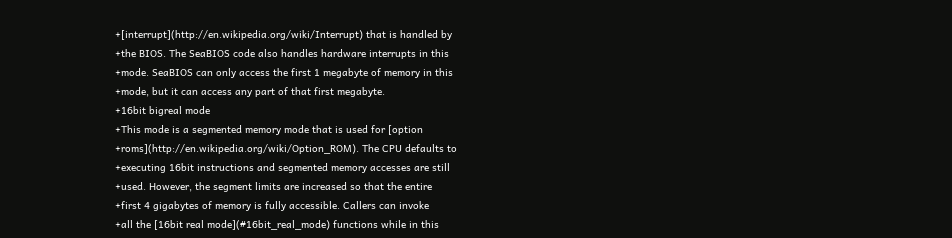+[interrupt](http://en.wikipedia.org/wiki/Interrupt) that is handled by
+the BIOS. The SeaBIOS code also handles hardware interrupts in this
+mode. SeaBIOS can only access the first 1 megabyte of memory in this
+mode, but it can access any part of that first megabyte.
+16bit bigreal mode
+This mode is a segmented memory mode that is used for [option
+roms](http://en.wikipedia.org/wiki/Option_ROM). The CPU defaults to
+executing 16bit instructions and segmented memory accesses are still
+used. However, the segment limits are increased so that the entire
+first 4 gigabytes of memory is fully accessible. Callers can invoke
+all the [16bit real mode](#16bit_real_mode) functions while in this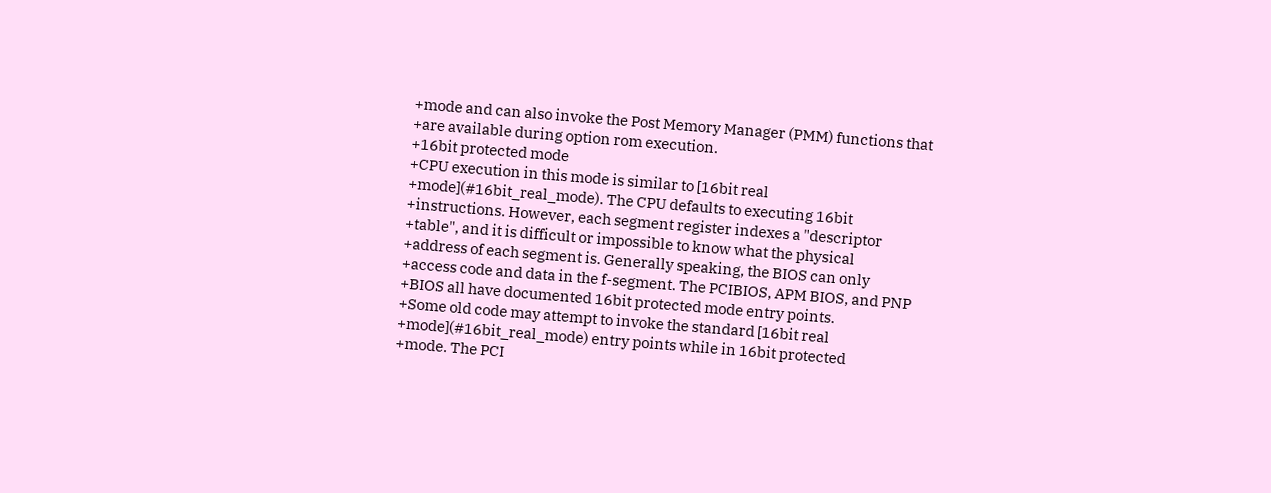+mode and can also invoke the Post Memory Manager (PMM) functions that
+are available during option rom execution.
+16bit protected mode
+CPU execution in this mode is similar to [16bit real
+mode](#16bit_real_mode). The CPU defaults to executing 16bit
+instructions. However, each segment register indexes a "descriptor
+table", and it is difficult or impossible to know what the physical
+address of each segment is. Generally speaking, the BIOS can only
+access code and data in the f-segment. The PCIBIOS, APM BIOS, and PNP
+BIOS all have documented 16bit protected mode entry points.
+Some old code may attempt to invoke the standard [16bit real
+mode](#16bit_real_mode) entry points while in 16bit protected
+mode. The PCI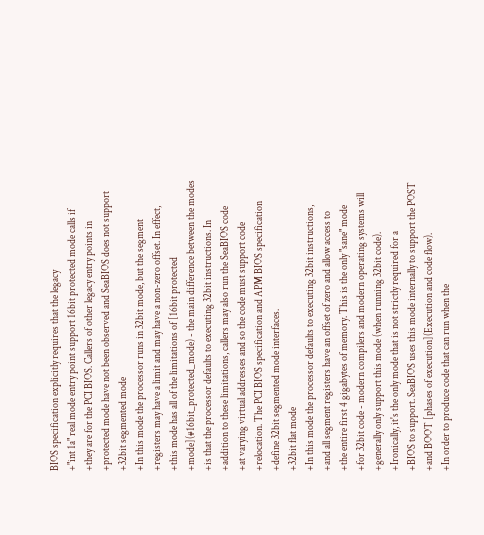BIOS specification explicitly requires that the legacy
+"int 1a" real mode entry point support 16bit protected mode calls if
+they are for the PCI BIOS. Callers of other legacy entry points in
+protected mode have not been observed and SeaBIOS does not support
+32bit segmented mode
+In this mode the processor runs in 32bit mode, but the segment
+registers may have a limit and may have a non-zero offset. In effect,
+this mode has all of the limitations of [16bit protected
+mode](#16bit_protected_mode) - the main difference between the modes
+is that the processor defaults to executing 32bit instructions. In
+addition to these limitations, callers may also run the SeaBIOS code
+at varying virtual addresses and so the code must support code
+relocation. The PCI BIOS specification and APM BIOS specification
+define 32bit segmented mode interfaces.
+32bit flat mode
+In this mode the processor defaults to executing 32bit instructions,
+and all segment registers have an offset of zero and allow access to
+the entire first 4 gigabytes of memory. This is the only "sane" mode
+for 32bit code - modern compilers and modern operating systems will
+generally only support this mode (when running 32bit code).
+Ironically, it's the only mode that is not strictly required for a
+BIOS to support. SeaBIOS uses this mode internally to support the POST
+and BOOT [phases of execution](Execution and code flow).
+In order to produce code that can run when the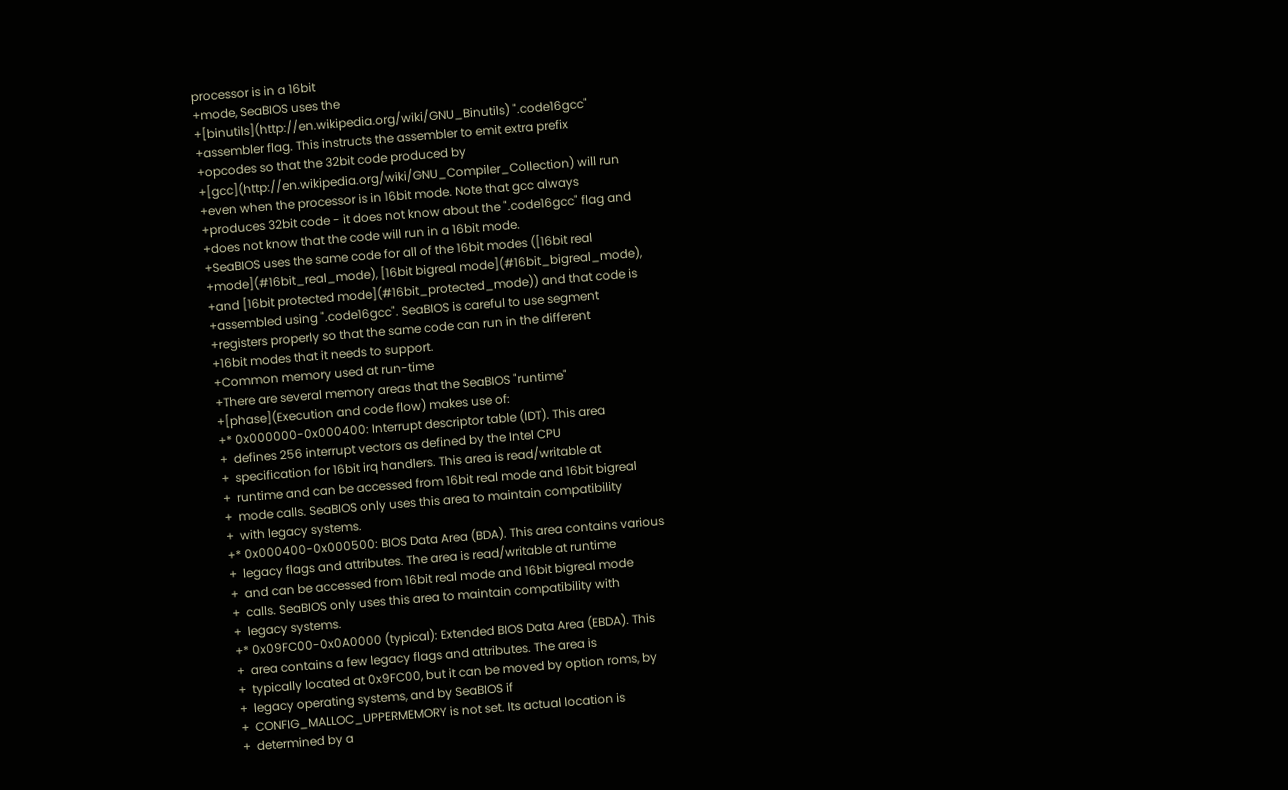processor is in a 16bit
+mode, SeaBIOS uses the
+[binutils](http://en.wikipedia.org/wiki/GNU_Binutils) ".code16gcc"
+assembler flag. This instructs the assembler to emit extra prefix
+opcodes so that the 32bit code produced by
+[gcc](http://en.wikipedia.org/wiki/GNU_Compiler_Collection) will run
+even when the processor is in 16bit mode. Note that gcc always
+produces 32bit code - it does not know about the ".code16gcc" flag and
+does not know that the code will run in a 16bit mode.
+SeaBIOS uses the same code for all of the 16bit modes ([16bit real
+mode](#16bit_real_mode), [16bit bigreal mode](#16bit_bigreal_mode),
+and [16bit protected mode](#16bit_protected_mode)) and that code is
+assembled using ".code16gcc". SeaBIOS is careful to use segment
+registers properly so that the same code can run in the different
+16bit modes that it needs to support.
+Common memory used at run-time
+There are several memory areas that the SeaBIOS "runtime"
+[phase](Execution and code flow) makes use of:
+* 0x000000-0x000400: Interrupt descriptor table (IDT). This area
+  defines 256 interrupt vectors as defined by the Intel CPU
+  specification for 16bit irq handlers. This area is read/writable at
+  runtime and can be accessed from 16bit real mode and 16bit bigreal
+  mode calls. SeaBIOS only uses this area to maintain compatibility
+  with legacy systems.
+* 0x000400-0x000500: BIOS Data Area (BDA). This area contains various
+  legacy flags and attributes. The area is read/writable at runtime
+  and can be accessed from 16bit real mode and 16bit bigreal mode
+  calls. SeaBIOS only uses this area to maintain compatibility with
+  legacy systems.
+* 0x09FC00-0x0A0000 (typical): Extended BIOS Data Area (EBDA). This
+  area contains a few legacy flags and attributes. The area is
+  typically located at 0x9FC00, but it can be moved by option roms, by
+  legacy operating systems, and by SeaBIOS if
+  CONFIG_MALLOC_UPPERMEMORY is not set. Its actual location is
+  determined by a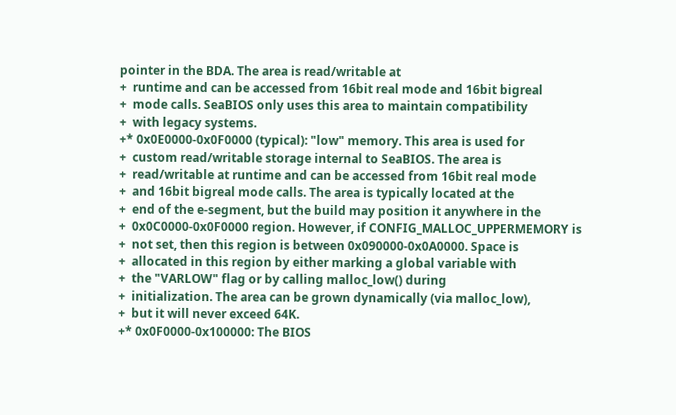pointer in the BDA. The area is read/writable at
+  runtime and can be accessed from 16bit real mode and 16bit bigreal
+  mode calls. SeaBIOS only uses this area to maintain compatibility
+  with legacy systems.
+* 0x0E0000-0x0F0000 (typical): "low" memory. This area is used for
+  custom read/writable storage internal to SeaBIOS. The area is
+  read/writable at runtime and can be accessed from 16bit real mode
+  and 16bit bigreal mode calls. The area is typically located at the
+  end of the e-segment, but the build may position it anywhere in the
+  0x0C0000-0x0F0000 region. However, if CONFIG_MALLOC_UPPERMEMORY is
+  not set, then this region is between 0x090000-0x0A0000. Space is
+  allocated in this region by either marking a global variable with
+  the "VARLOW" flag or by calling malloc_low() during
+  initialization. The area can be grown dynamically (via malloc_low),
+  but it will never exceed 64K.
+* 0x0F0000-0x100000: The BIOS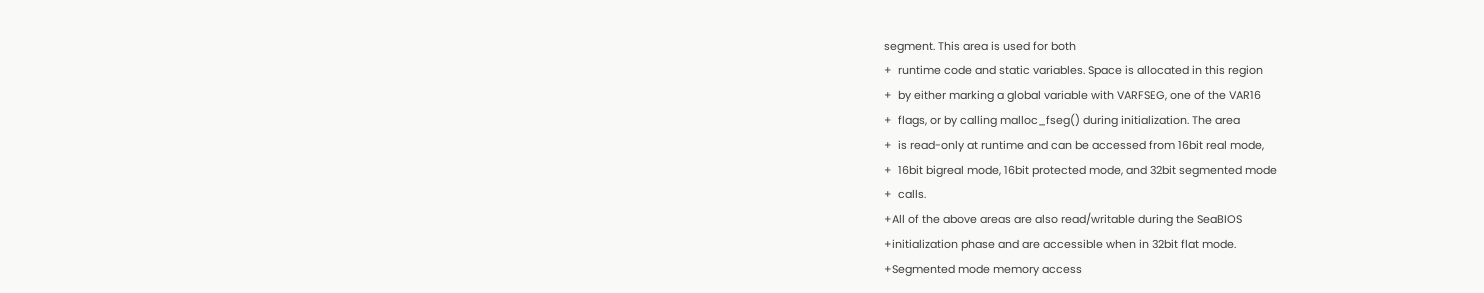segment. This area is used for both
+  runtime code and static variables. Space is allocated in this region
+  by either marking a global variable with VARFSEG, one of the VAR16
+  flags, or by calling malloc_fseg() during initialization. The area
+  is read-only at runtime and can be accessed from 16bit real mode,
+  16bit bigreal mode, 16bit protected mode, and 32bit segmented mode
+  calls.
+All of the above areas are also read/writable during the SeaBIOS
+initialization phase and are accessible when in 32bit flat mode.
+Segmented mode memory access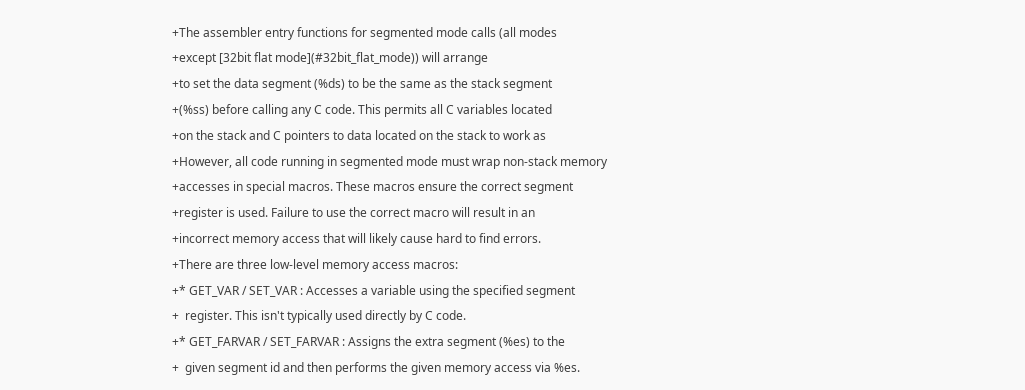+The assembler entry functions for segmented mode calls (all modes
+except [32bit flat mode](#32bit_flat_mode)) will arrange
+to set the data segment (%ds) to be the same as the stack segment
+(%ss) before calling any C code. This permits all C variables located
+on the stack and C pointers to data located on the stack to work as
+However, all code running in segmented mode must wrap non-stack memory
+accesses in special macros. These macros ensure the correct segment
+register is used. Failure to use the correct macro will result in an
+incorrect memory access that will likely cause hard to find errors.
+There are three low-level memory access macros:
+* GET_VAR / SET_VAR : Accesses a variable using the specified segment
+  register. This isn't typically used directly by C code.
+* GET_FARVAR / SET_FARVAR : Assigns the extra segment (%es) to the
+  given segment id and then performs the given memory access via %es.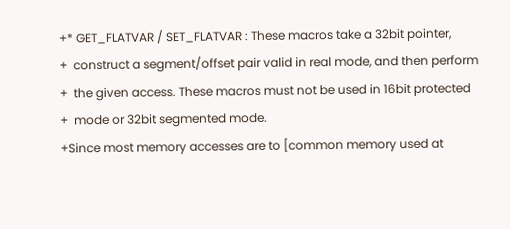+* GET_FLATVAR / SET_FLATVAR : These macros take a 32bit pointer,
+  construct a segment/offset pair valid in real mode, and then perform
+  the given access. These macros must not be used in 16bit protected
+  mode or 32bit segmented mode.
+Since most memory accesses are to [common memory used at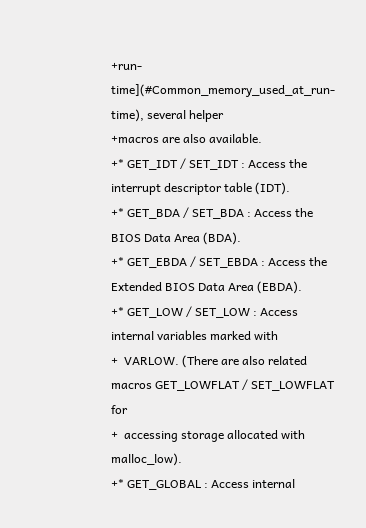+run-time](#Common_memory_used_at_run-time), several helper
+macros are also available.
+* GET_IDT / SET_IDT : Access the interrupt descriptor table (IDT).
+* GET_BDA / SET_BDA : Access the BIOS Data Area (BDA).
+* GET_EBDA / SET_EBDA : Access the Extended BIOS Data Area (EBDA).
+* GET_LOW / SET_LOW : Access internal variables marked with
+  VARLOW. (There are also related macros GET_LOWFLAT / SET_LOWFLAT for
+  accessing storage allocated with malloc_low).
+* GET_GLOBAL : Access internal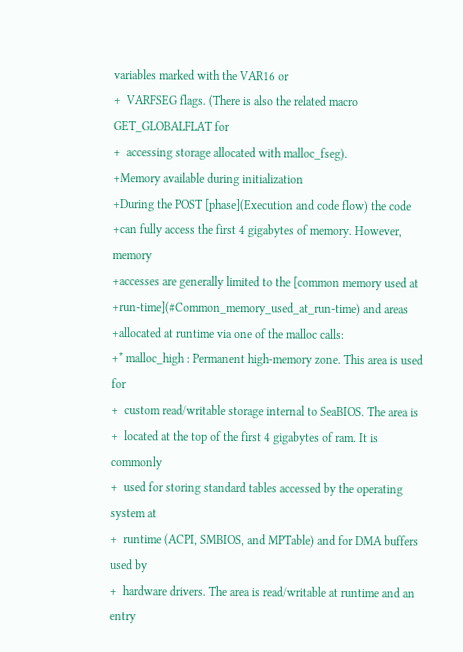variables marked with the VAR16 or
+  VARFSEG flags. (There is also the related macro GET_GLOBALFLAT for
+  accessing storage allocated with malloc_fseg).
+Memory available during initialization
+During the POST [phase](Execution and code flow) the code
+can fully access the first 4 gigabytes of memory. However, memory
+accesses are generally limited to the [common memory used at
+run-time](#Common_memory_used_at_run-time) and areas
+allocated at runtime via one of the malloc calls:
+* malloc_high : Permanent high-memory zone. This area is used for
+  custom read/writable storage internal to SeaBIOS. The area is
+  located at the top of the first 4 gigabytes of ram. It is commonly
+  used for storing standard tables accessed by the operating system at
+  runtime (ACPI, SMBIOS, and MPTable) and for DMA buffers used by
+  hardware drivers. The area is read/writable at runtime and an entry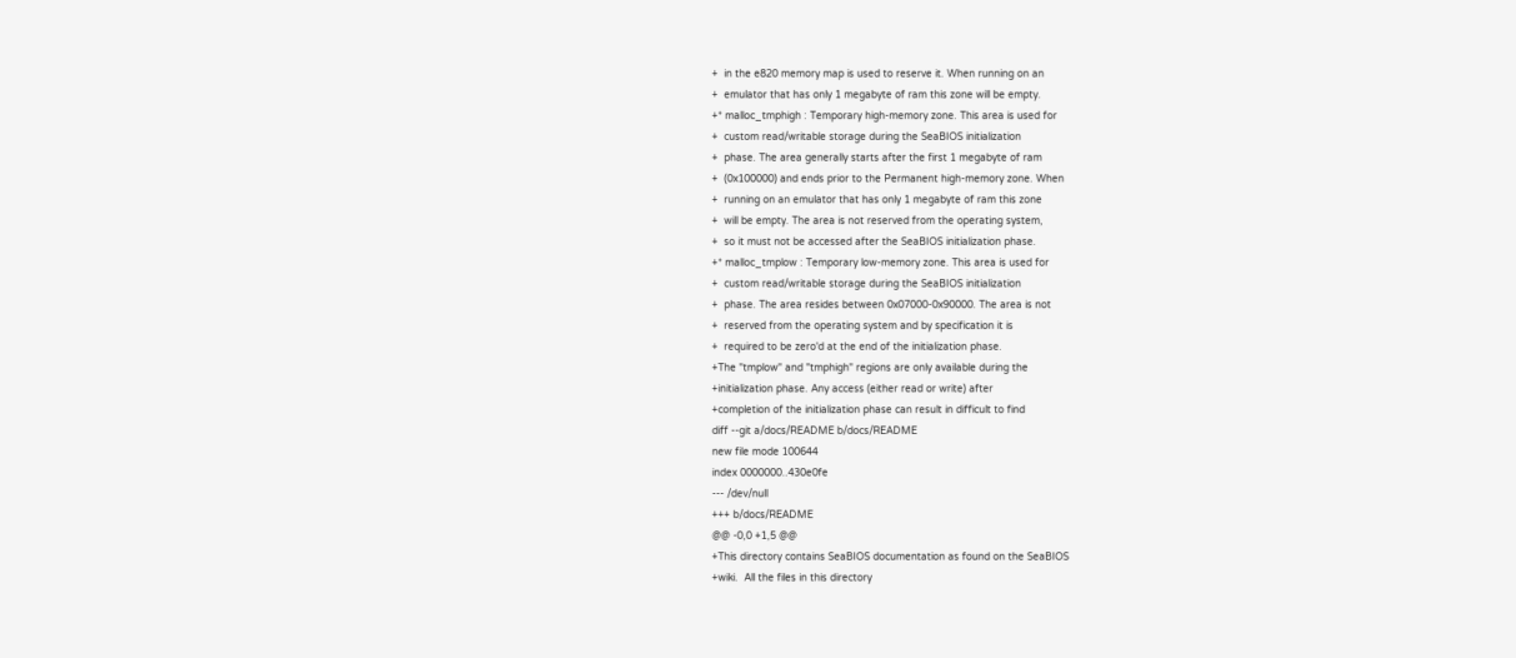+  in the e820 memory map is used to reserve it. When running on an
+  emulator that has only 1 megabyte of ram this zone will be empty.
+* malloc_tmphigh : Temporary high-memory zone. This area is used for
+  custom read/writable storage during the SeaBIOS initialization
+  phase. The area generally starts after the first 1 megabyte of ram
+  (0x100000) and ends prior to the Permanent high-memory zone. When
+  running on an emulator that has only 1 megabyte of ram this zone
+  will be empty. The area is not reserved from the operating system,
+  so it must not be accessed after the SeaBIOS initialization phase.
+* malloc_tmplow : Temporary low-memory zone. This area is used for
+  custom read/writable storage during the SeaBIOS initialization
+  phase. The area resides between 0x07000-0x90000. The area is not
+  reserved from the operating system and by specification it is
+  required to be zero'd at the end of the initialization phase.
+The "tmplow" and "tmphigh" regions are only available during the
+initialization phase. Any access (either read or write) after
+completion of the initialization phase can result in difficult to find
diff --git a/docs/README b/docs/README
new file mode 100644
index 0000000..430e0fe
--- /dev/null
+++ b/docs/README
@@ -0,0 +1,5 @@
+This directory contains SeaBIOS documentation as found on the SeaBIOS
+wiki.  All the files in this directory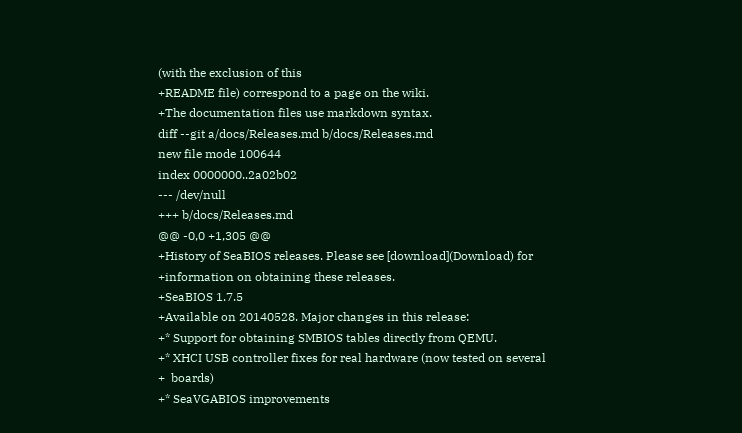(with the exclusion of this
+README file) correspond to a page on the wiki.
+The documentation files use markdown syntax.
diff --git a/docs/Releases.md b/docs/Releases.md
new file mode 100644
index 0000000..2a02b02
--- /dev/null
+++ b/docs/Releases.md
@@ -0,0 +1,305 @@
+History of SeaBIOS releases. Please see [download](Download) for
+information on obtaining these releases.
+SeaBIOS 1.7.5
+Available on 20140528. Major changes in this release:
+* Support for obtaining SMBIOS tables directly from QEMU.
+* XHCI USB controller fixes for real hardware (now tested on several
+  boards)
+* SeaVGABIOS improvements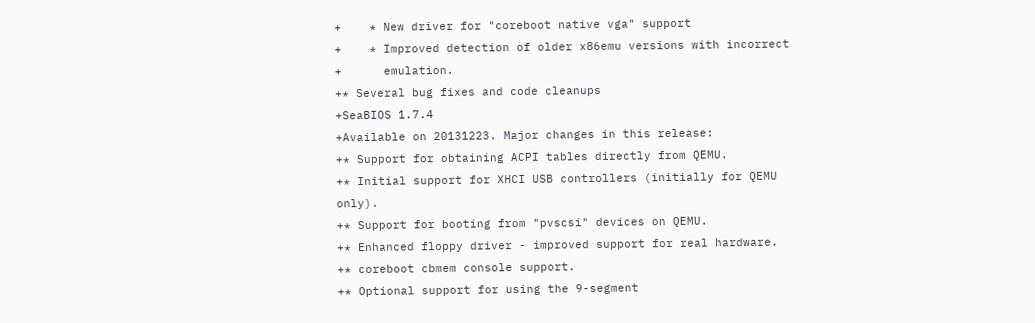+    * New driver for "coreboot native vga" support
+    * Improved detection of older x86emu versions with incorrect
+      emulation.
+* Several bug fixes and code cleanups
+SeaBIOS 1.7.4
+Available on 20131223. Major changes in this release:
+* Support for obtaining ACPI tables directly from QEMU.
+* Initial support for XHCI USB controllers (initially for QEMU only).
+* Support for booting from "pvscsi" devices on QEMU.
+* Enhanced floppy driver - improved support for real hardware.
+* coreboot cbmem console support.
+* Optional support for using the 9-segment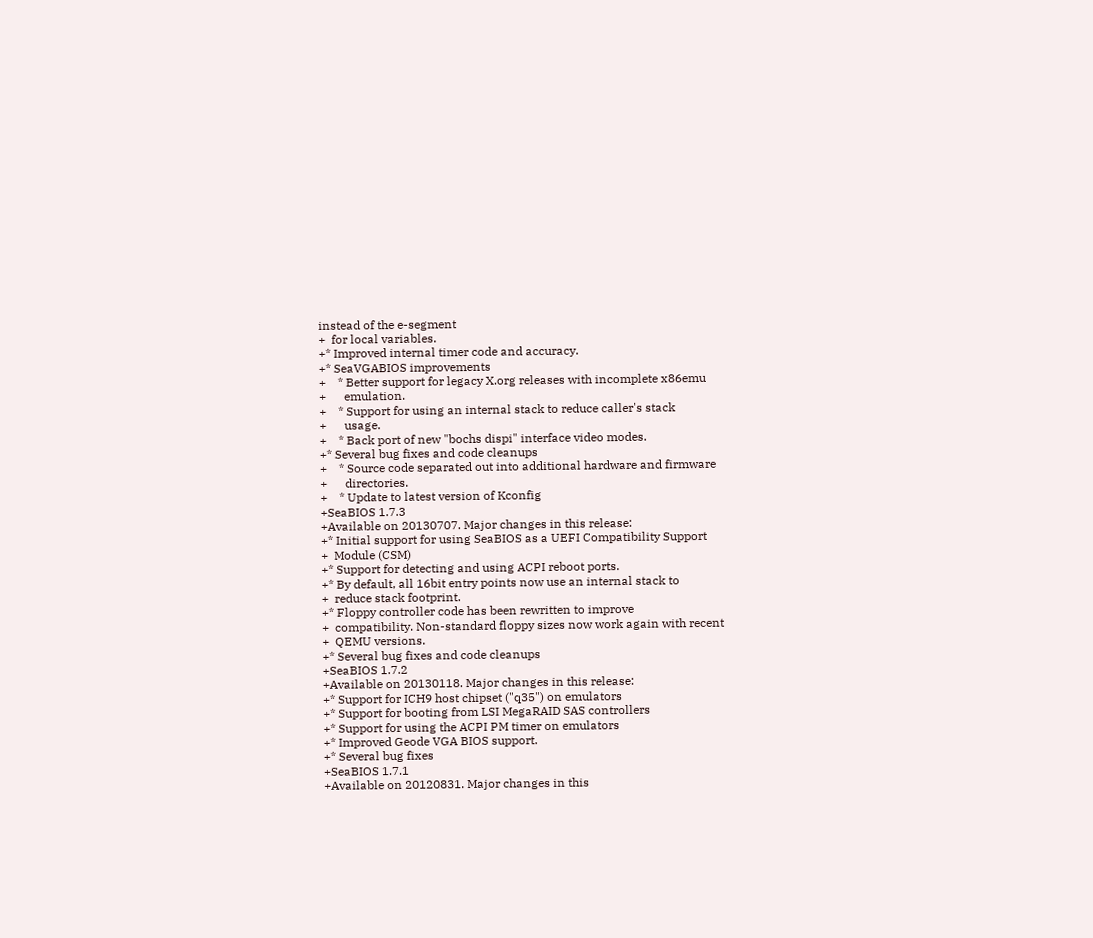instead of the e-segment
+  for local variables.
+* Improved internal timer code and accuracy.
+* SeaVGABIOS improvements
+    * Better support for legacy X.org releases with incomplete x86emu
+      emulation.
+    * Support for using an internal stack to reduce caller's stack
+      usage.
+    * Back port of new "bochs dispi" interface video modes.
+* Several bug fixes and code cleanups
+    * Source code separated out into additional hardware and firmware
+      directories.
+    * Update to latest version of Kconfig
+SeaBIOS 1.7.3
+Available on 20130707. Major changes in this release:
+* Initial support for using SeaBIOS as a UEFI Compatibility Support
+  Module (CSM)
+* Support for detecting and using ACPI reboot ports.
+* By default, all 16bit entry points now use an internal stack to
+  reduce stack footprint.
+* Floppy controller code has been rewritten to improve
+  compatibility. Non-standard floppy sizes now work again with recent
+  QEMU versions.
+* Several bug fixes and code cleanups
+SeaBIOS 1.7.2
+Available on 20130118. Major changes in this release:
+* Support for ICH9 host chipset ("q35") on emulators
+* Support for booting from LSI MegaRAID SAS controllers
+* Support for using the ACPI PM timer on emulators
+* Improved Geode VGA BIOS support.
+* Several bug fixes
+SeaBIOS 1.7.1
+Available on 20120831. Major changes in this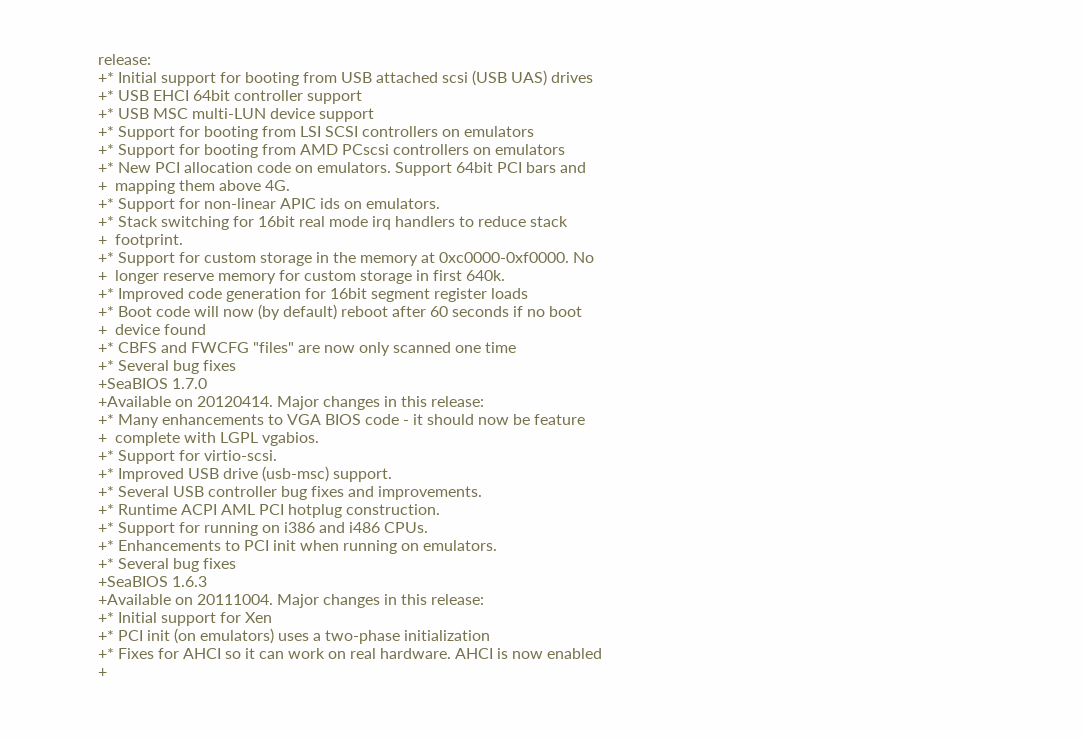release:
+* Initial support for booting from USB attached scsi (USB UAS) drives
+* USB EHCI 64bit controller support
+* USB MSC multi-LUN device support
+* Support for booting from LSI SCSI controllers on emulators
+* Support for booting from AMD PCscsi controllers on emulators
+* New PCI allocation code on emulators. Support 64bit PCI bars and
+  mapping them above 4G.
+* Support for non-linear APIC ids on emulators.
+* Stack switching for 16bit real mode irq handlers to reduce stack
+  footprint.
+* Support for custom storage in the memory at 0xc0000-0xf0000. No
+  longer reserve memory for custom storage in first 640k.
+* Improved code generation for 16bit segment register loads
+* Boot code will now (by default) reboot after 60 seconds if no boot
+  device found
+* CBFS and FWCFG "files" are now only scanned one time
+* Several bug fixes
+SeaBIOS 1.7.0
+Available on 20120414. Major changes in this release:
+* Many enhancements to VGA BIOS code - it should now be feature
+  complete with LGPL vgabios.
+* Support for virtio-scsi.
+* Improved USB drive (usb-msc) support.
+* Several USB controller bug fixes and improvements.
+* Runtime ACPI AML PCI hotplug construction.
+* Support for running on i386 and i486 CPUs.
+* Enhancements to PCI init when running on emulators.
+* Several bug fixes
+SeaBIOS 1.6.3
+Available on 20111004. Major changes in this release:
+* Initial support for Xen
+* PCI init (on emulators) uses a two-phase initialization
+* Fixes for AHCI so it can work on real hardware. AHCI is now enabled
+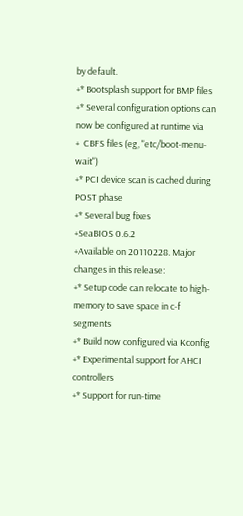by default.
+* Bootsplash support for BMP files
+* Several configuration options can now be configured at runtime via
+  CBFS files (eg, "etc/boot-menu-wait")
+* PCI device scan is cached during POST phase
+* Several bug fixes
+SeaBIOS 0.6.2
+Available on 20110228. Major changes in this release:
+* Setup code can relocate to high-memory to save space in c-f segments
+* Build now configured via Kconfig
+* Experimental support for AHCI controllers
+* Support for run-time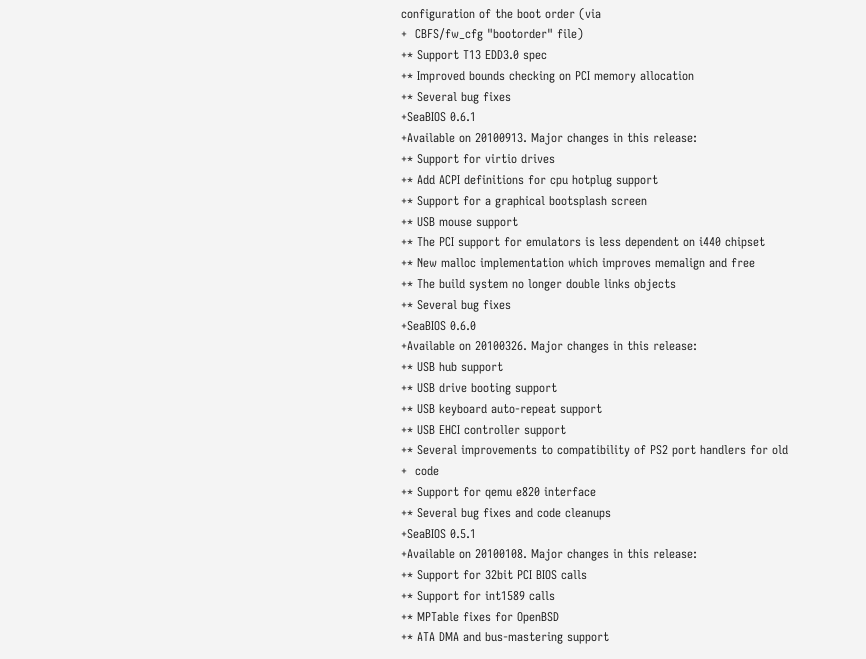configuration of the boot order (via
+  CBFS/fw_cfg "bootorder" file)
+* Support T13 EDD3.0 spec
+* Improved bounds checking on PCI memory allocation
+* Several bug fixes
+SeaBIOS 0.6.1
+Available on 20100913. Major changes in this release:
+* Support for virtio drives
+* Add ACPI definitions for cpu hotplug support
+* Support for a graphical bootsplash screen
+* USB mouse support
+* The PCI support for emulators is less dependent on i440 chipset
+* New malloc implementation which improves memalign and free
+* The build system no longer double links objects
+* Several bug fixes
+SeaBIOS 0.6.0
+Available on 20100326. Major changes in this release:
+* USB hub support
+* USB drive booting support
+* USB keyboard auto-repeat support
+* USB EHCI controller support
+* Several improvements to compatibility of PS2 port handlers for old
+  code
+* Support for qemu e820 interface
+* Several bug fixes and code cleanups
+SeaBIOS 0.5.1
+Available on 20100108. Major changes in this release:
+* Support for 32bit PCI BIOS calls
+* Support for int1589 calls
+* MPTable fixes for OpenBSD
+* ATA DMA and bus-mastering support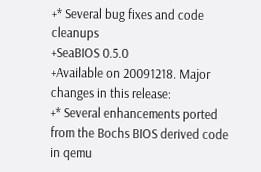+* Several bug fixes and code cleanups
+SeaBIOS 0.5.0
+Available on 20091218. Major changes in this release:
+* Several enhancements ported from the Bochs BIOS derived code in qemu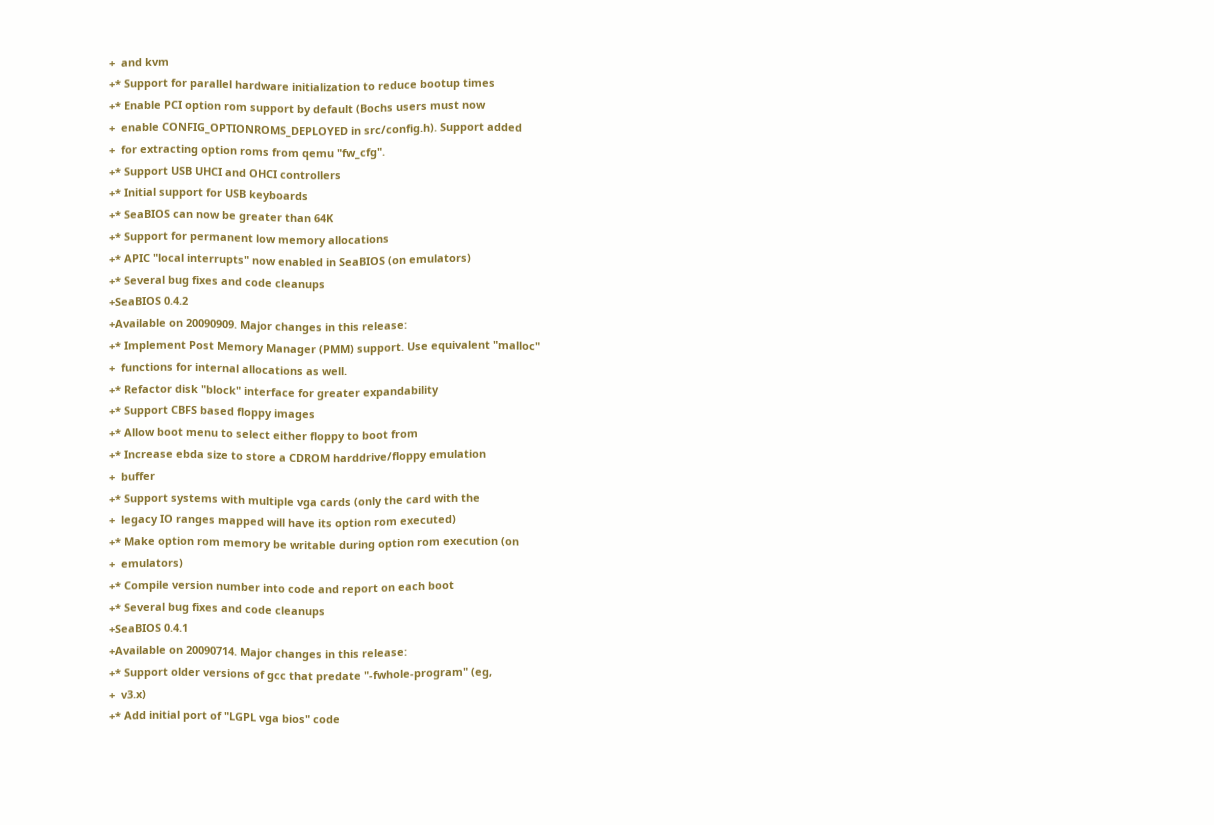+  and kvm
+* Support for parallel hardware initialization to reduce bootup times
+* Enable PCI option rom support by default (Bochs users must now
+  enable CONFIG_OPTIONROMS_DEPLOYED in src/config.h). Support added
+  for extracting option roms from qemu "fw_cfg".
+* Support USB UHCI and OHCI controllers
+* Initial support for USB keyboards
+* SeaBIOS can now be greater than 64K
+* Support for permanent low memory allocations
+* APIC "local interrupts" now enabled in SeaBIOS (on emulators)
+* Several bug fixes and code cleanups
+SeaBIOS 0.4.2
+Available on 20090909. Major changes in this release:
+* Implement Post Memory Manager (PMM) support. Use equivalent "malloc"
+  functions for internal allocations as well.
+* Refactor disk "block" interface for greater expandability
+* Support CBFS based floppy images
+* Allow boot menu to select either floppy to boot from
+* Increase ebda size to store a CDROM harddrive/floppy emulation
+  buffer
+* Support systems with multiple vga cards (only the card with the
+  legacy IO ranges mapped will have its option rom executed)
+* Make option rom memory be writable during option rom execution (on
+  emulators)
+* Compile version number into code and report on each boot
+* Several bug fixes and code cleanups
+SeaBIOS 0.4.1
+Available on 20090714. Major changes in this release:
+* Support older versions of gcc that predate "-fwhole-program" (eg,
+  v3.x)
+* Add initial port of "LGPL vga bios" code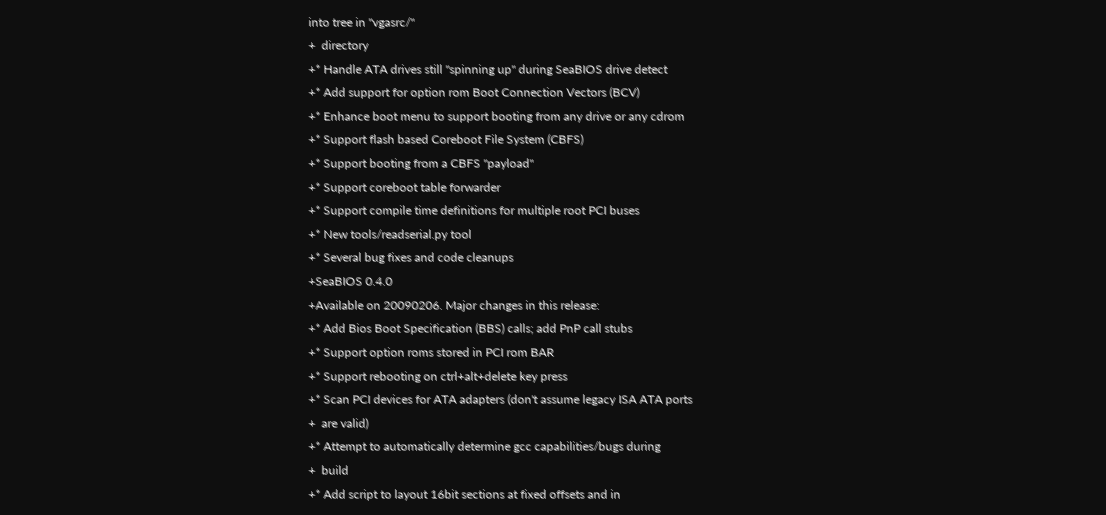into tree in "vgasrc/"
+  directory
+* Handle ATA drives still "spinning up" during SeaBIOS drive detect
+* Add support for option rom Boot Connection Vectors (BCV)
+* Enhance boot menu to support booting from any drive or any cdrom
+* Support flash based Coreboot File System (CBFS)
+* Support booting from a CBFS "payload"
+* Support coreboot table forwarder
+* Support compile time definitions for multiple root PCI buses
+* New tools/readserial.py tool
+* Several bug fixes and code cleanups
+SeaBIOS 0.4.0
+Available on 20090206. Major changes in this release:
+* Add Bios Boot Specification (BBS) calls; add PnP call stubs
+* Support option roms stored in PCI rom BAR
+* Support rebooting on ctrl+alt+delete key press
+* Scan PCI devices for ATA adapters (don't assume legacy ISA ATA ports
+  are valid)
+* Attempt to automatically determine gcc capabilities/bugs during
+  build
+* Add script to layout 16bit sections at fixed offsets and in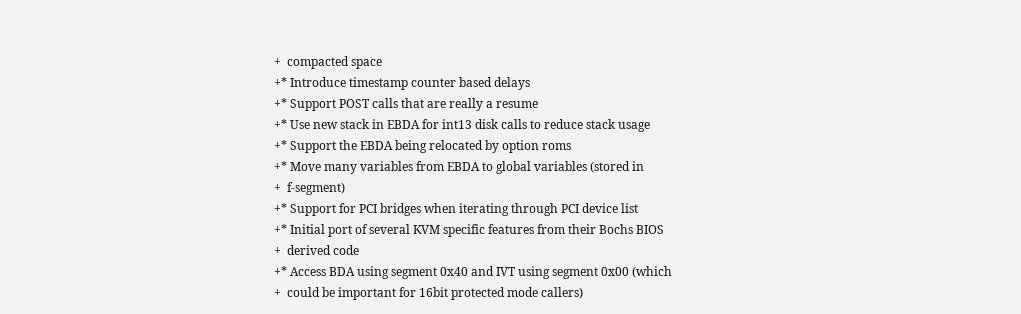+  compacted space
+* Introduce timestamp counter based delays
+* Support POST calls that are really a resume
+* Use new stack in EBDA for int13 disk calls to reduce stack usage
+* Support the EBDA being relocated by option roms
+* Move many variables from EBDA to global variables (stored in
+  f-segment)
+* Support for PCI bridges when iterating through PCI device list
+* Initial port of several KVM specific features from their Bochs BIOS
+  derived code
+* Access BDA using segment 0x40 and IVT using segment 0x00 (which
+  could be important for 16bit protected mode callers)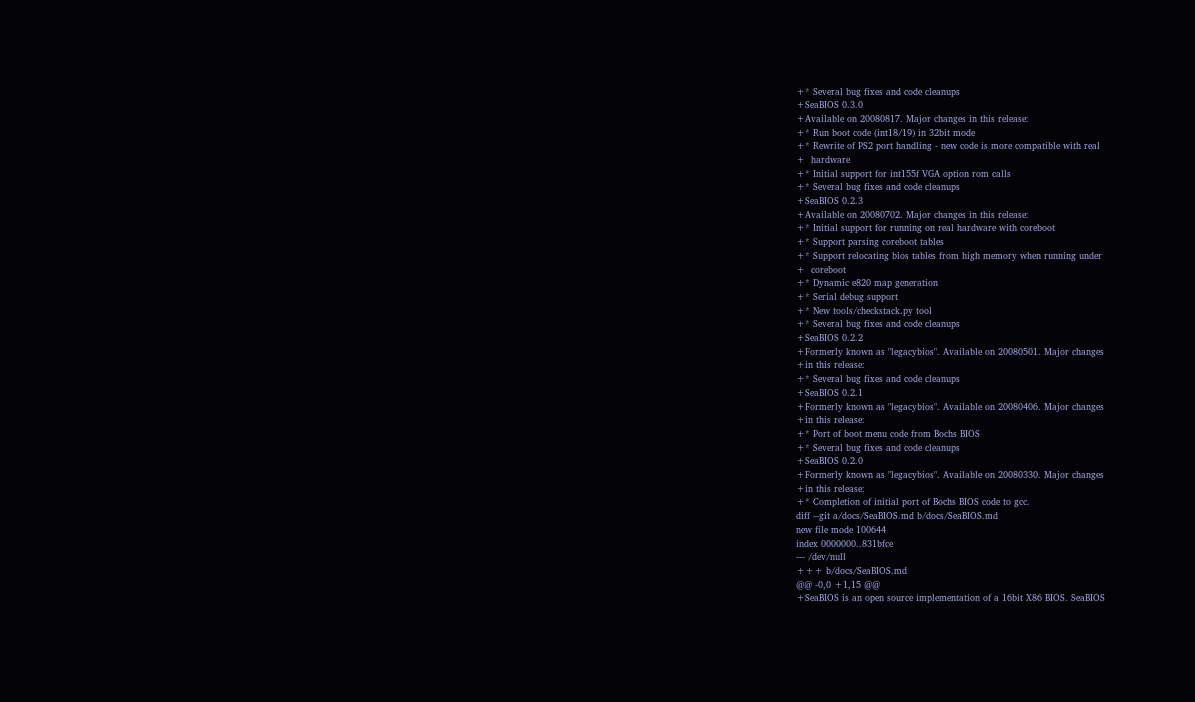+* Several bug fixes and code cleanups
+SeaBIOS 0.3.0
+Available on 20080817. Major changes in this release:
+* Run boot code (int18/19) in 32bit mode
+* Rewrite of PS2 port handling - new code is more compatible with real
+  hardware
+* Initial support for int155f VGA option rom calls
+* Several bug fixes and code cleanups
+SeaBIOS 0.2.3
+Available on 20080702. Major changes in this release:
+* Initial support for running on real hardware with coreboot
+* Support parsing coreboot tables
+* Support relocating bios tables from high memory when running under
+  coreboot
+* Dynamic e820 map generation
+* Serial debug support
+* New tools/checkstack.py tool
+* Several bug fixes and code cleanups
+SeaBIOS 0.2.2
+Formerly known as "legacybios". Available on 20080501. Major changes
+in this release:
+* Several bug fixes and code cleanups
+SeaBIOS 0.2.1
+Formerly known as "legacybios". Available on 20080406. Major changes
+in this release:
+* Port of boot menu code from Bochs BIOS
+* Several bug fixes and code cleanups
+SeaBIOS 0.2.0
+Formerly known as "legacybios". Available on 20080330. Major changes
+in this release:
+* Completion of initial port of Bochs BIOS code to gcc.
diff --git a/docs/SeaBIOS.md b/docs/SeaBIOS.md
new file mode 100644
index 0000000..831bfce
--- /dev/null
+++ b/docs/SeaBIOS.md
@@ -0,0 +1,15 @@
+SeaBIOS is an open source implementation of a 16bit X86 BIOS. SeaBIOS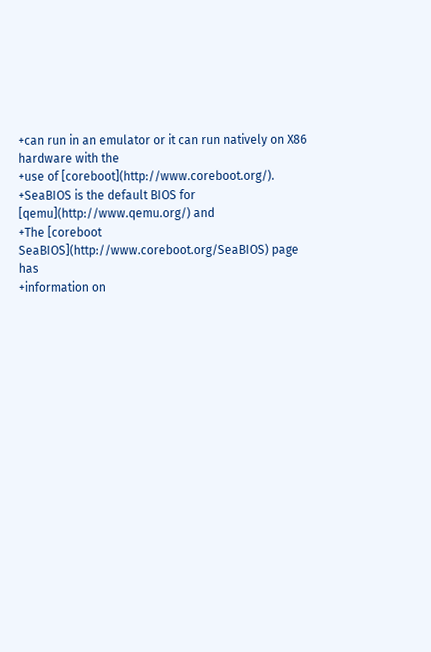+can run in an emulator or it can run natively on X86 hardware with the
+use of [coreboot](http://www.coreboot.org/).
+SeaBIOS is the default BIOS for [qemu](http://www.qemu.org/) and
+The [coreboot SeaBIOS](http://www.coreboot.org/SeaBIOS) page has
+information on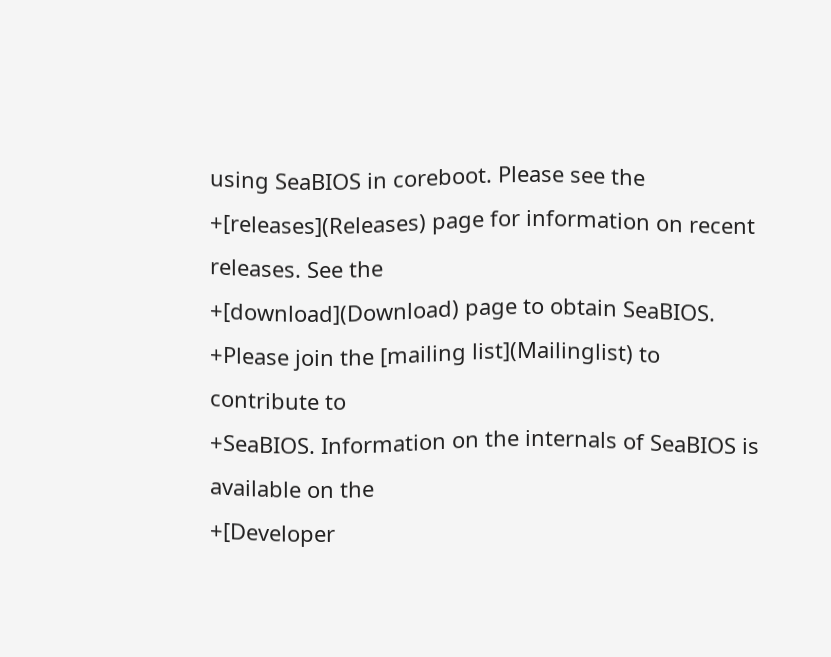using SeaBIOS in coreboot. Please see the
+[releases](Releases) page for information on recent releases. See the
+[download](Download) page to obtain SeaBIOS.
+Please join the [mailing list](Mailinglist) to contribute to
+SeaBIOS. Information on the internals of SeaBIOS is available on the
+[Developer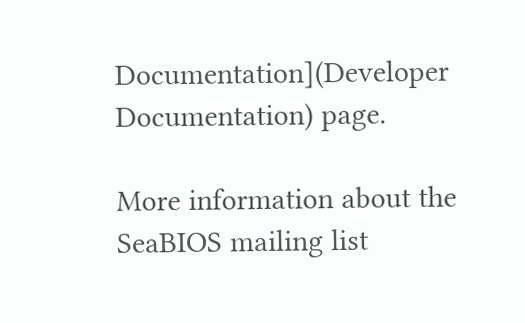Documentation](Developer Documentation) page.

More information about the SeaBIOS mailing list